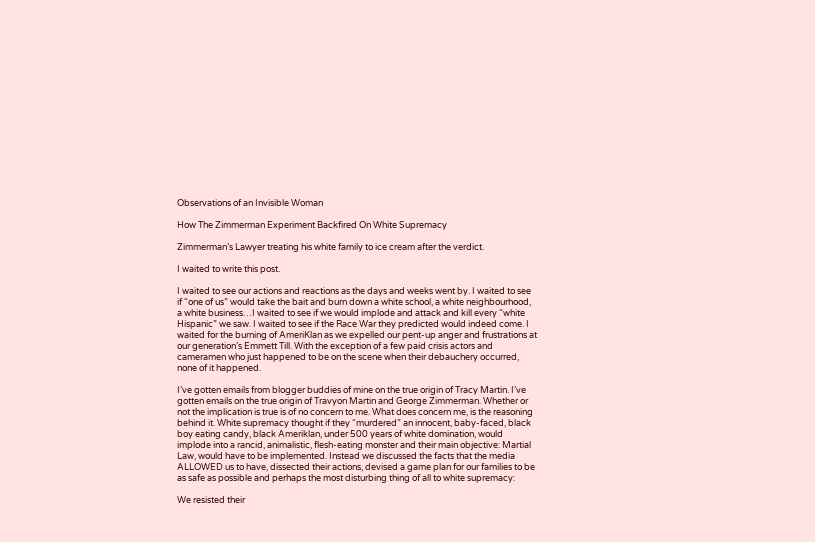Observations of an Invisible Woman

How The Zimmerman Experiment Backfired On White Supremacy

Zimmerman’s Lawyer treating his white family to ice cream after the verdict.

I waited to write this post.

I waited to see our actions and reactions as the days and weeks went by. I waited to see if “one of us” would take the bait and burn down a white school, a white neighbourhood, a white business…I waited to see if we would implode and attack and kill every “white Hispanic” we saw. I waited to see if the Race War they predicted would indeed come. I waited for the burning of AmeriKlan as we expelled our pent-up anger and frustrations at our generation’s Emmett Till. With the exception of a few paid crisis actors and cameramen who just happened to be on the scene when their debauchery occurred, none of it happened.

I’ve gotten emails from blogger buddies of mine on the true origin of Tracy Martin. I’ve gotten emails on the true origin of Travyon Martin and George Zimmerman. Whether or not the implication is true is of no concern to me. What does concern me, is the reasoning behind it. White supremacy thought if they “murdered” an innocent, baby-faced, black boy eating candy, black Ameriklan, under 500 years of white domination, would implode into a rancid, animalistic, flesh-eating monster and their main objective: Martial Law, would have to be implemented. Instead we discussed the facts that the media ALLOWED us to have, dissected their actions, devised a game plan for our families to be as safe as possible and perhaps the most disturbing thing of all to white supremacy:

We resisted their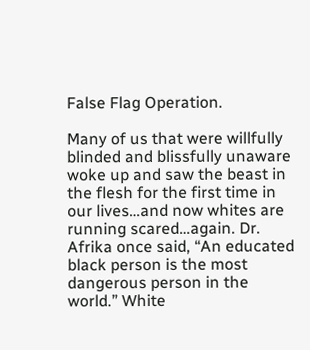False Flag Operation.

Many of us that were willfully blinded and blissfully unaware woke up and saw the beast in the flesh for the first time in our lives…and now whites are running scared…again. Dr. Afrika once said, “An educated black person is the most dangerous person in the world.” White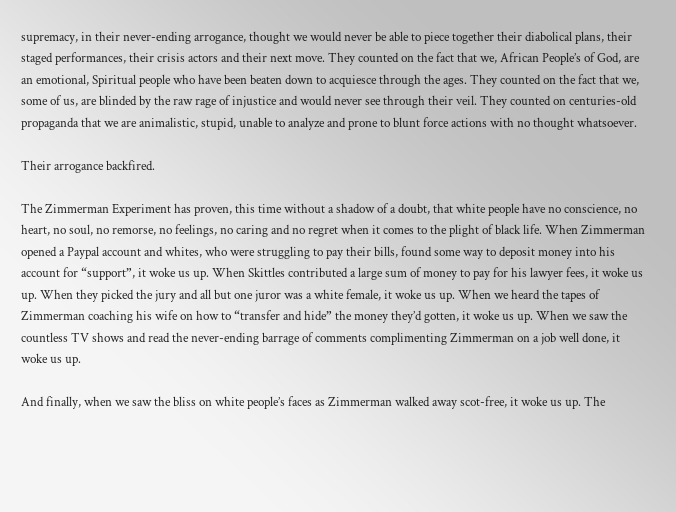supremacy, in their never-ending arrogance, thought we would never be able to piece together their diabolical plans, their staged performances, their crisis actors and their next move. They counted on the fact that we, African People’s of God, are an emotional, Spiritual people who have been beaten down to acquiesce through the ages. They counted on the fact that we, some of us, are blinded by the raw rage of injustice and would never see through their veil. They counted on centuries-old propaganda that we are animalistic, stupid, unable to analyze and prone to blunt force actions with no thought whatsoever.

Their arrogance backfired.

The Zimmerman Experiment has proven, this time without a shadow of a doubt, that white people have no conscience, no heart, no soul, no remorse, no feelings, no caring and no regret when it comes to the plight of black life. When Zimmerman opened a Paypal account and whites, who were struggling to pay their bills, found some way to deposit money into his account for “support”, it woke us up. When Skittles contributed a large sum of money to pay for his lawyer fees, it woke us up. When they picked the jury and all but one juror was a white female, it woke us up. When we heard the tapes of Zimmerman coaching his wife on how to “transfer and hide” the money they’d gotten, it woke us up. When we saw the countless TV shows and read the never-ending barrage of comments complimenting Zimmerman on a job well done, it woke us up.

And finally, when we saw the bliss on white people’s faces as Zimmerman walked away scot-free, it woke us up. The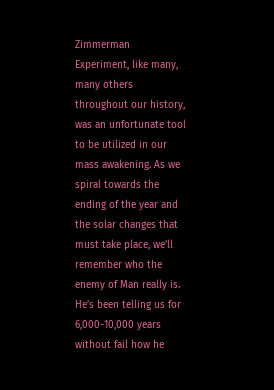Zimmerman Experiment, like many, many others throughout our history, was an unfortunate tool to be utilized in our mass awakening. As we spiral towards the ending of the year and the solar changes that must take place, we’ll remember who the enemy of Man really is. He’s been telling us for 6,000-10,000 years without fail how he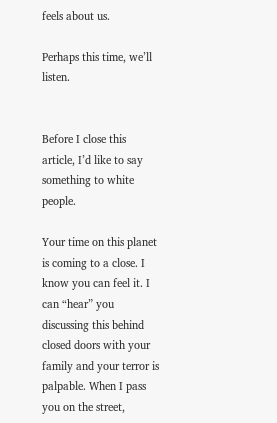feels about us.

Perhaps this time, we’ll listen.


Before I close this article, I’d like to say something to white people.

Your time on this planet is coming to a close. I know you can feel it. I can “hear” you discussing this behind closed doors with your family and your terror is palpable. When I pass you on the street,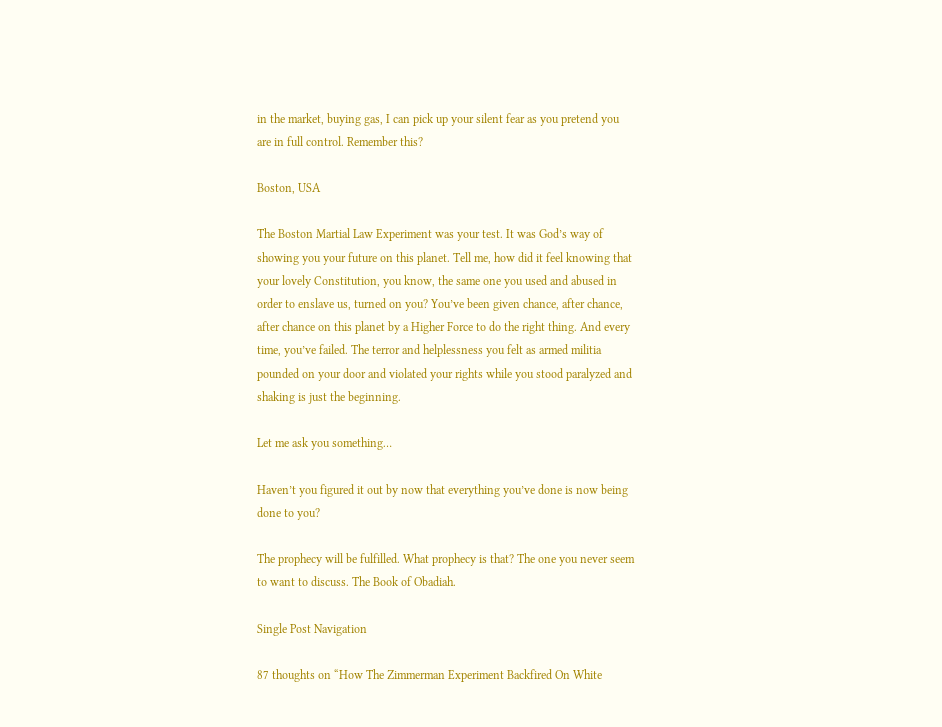in the market, buying gas, I can pick up your silent fear as you pretend you are in full control. Remember this?

Boston, USA

The Boston Martial Law Experiment was your test. It was God’s way of showing you your future on this planet. Tell me, how did it feel knowing that your lovely Constitution, you know, the same one you used and abused in order to enslave us, turned on you? You’ve been given chance, after chance, after chance on this planet by a Higher Force to do the right thing. And every time, you’ve failed. The terror and helplessness you felt as armed militia pounded on your door and violated your rights while you stood paralyzed and shaking is just the beginning.

Let me ask you something…

Haven’t you figured it out by now that everything you’ve done is now being done to you?

The prophecy will be fulfilled. What prophecy is that? The one you never seem to want to discuss. The Book of Obadiah.

Single Post Navigation

87 thoughts on “How The Zimmerman Experiment Backfired On White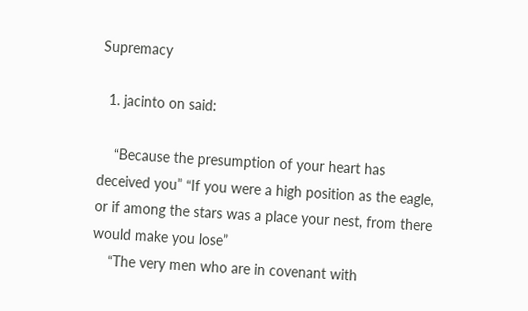Supremacy

  1. jacinto on said:

    “Because the presumption of your heart has deceived you” “If you were a high position as the eagle, or if among the stars was a place your nest, from there would make you lose”
    “The very men who are in covenant with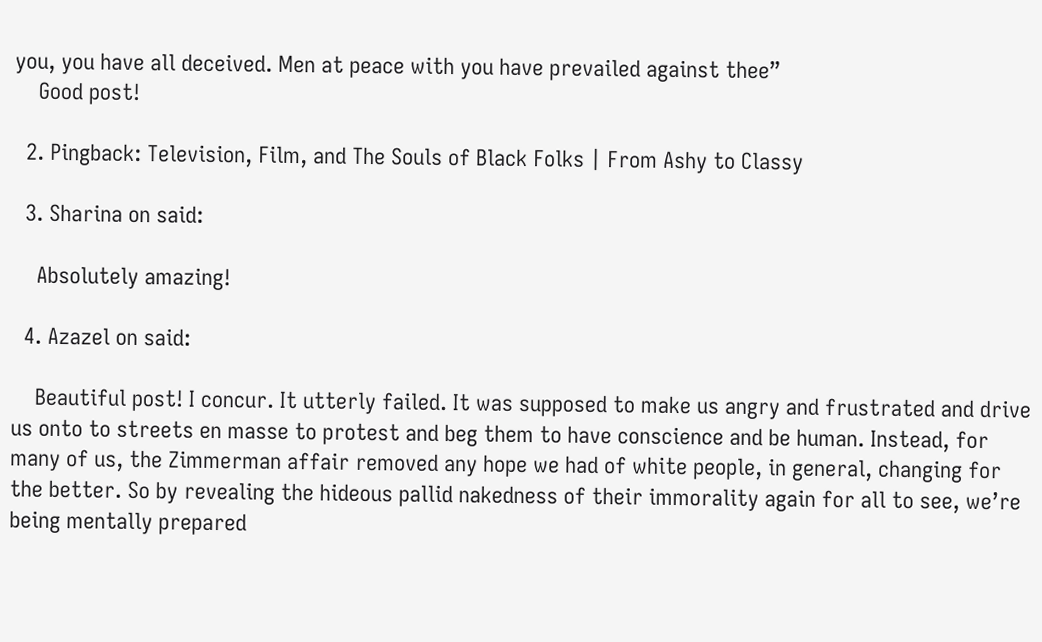you, you have all deceived. Men at peace with you have prevailed against thee”
    Good post!

  2. Pingback: Television, Film, and The Souls of Black Folks | From Ashy to Classy

  3. Sharina on said:

    Absolutely amazing!

  4. Azazel on said:

    Beautiful post! I concur. It utterly failed. It was supposed to make us angry and frustrated and drive us onto to streets en masse to protest and beg them to have conscience and be human. Instead, for many of us, the Zimmerman affair removed any hope we had of white people, in general, changing for the better. So by revealing the hideous pallid nakedness of their immorality again for all to see, we’re being mentally prepared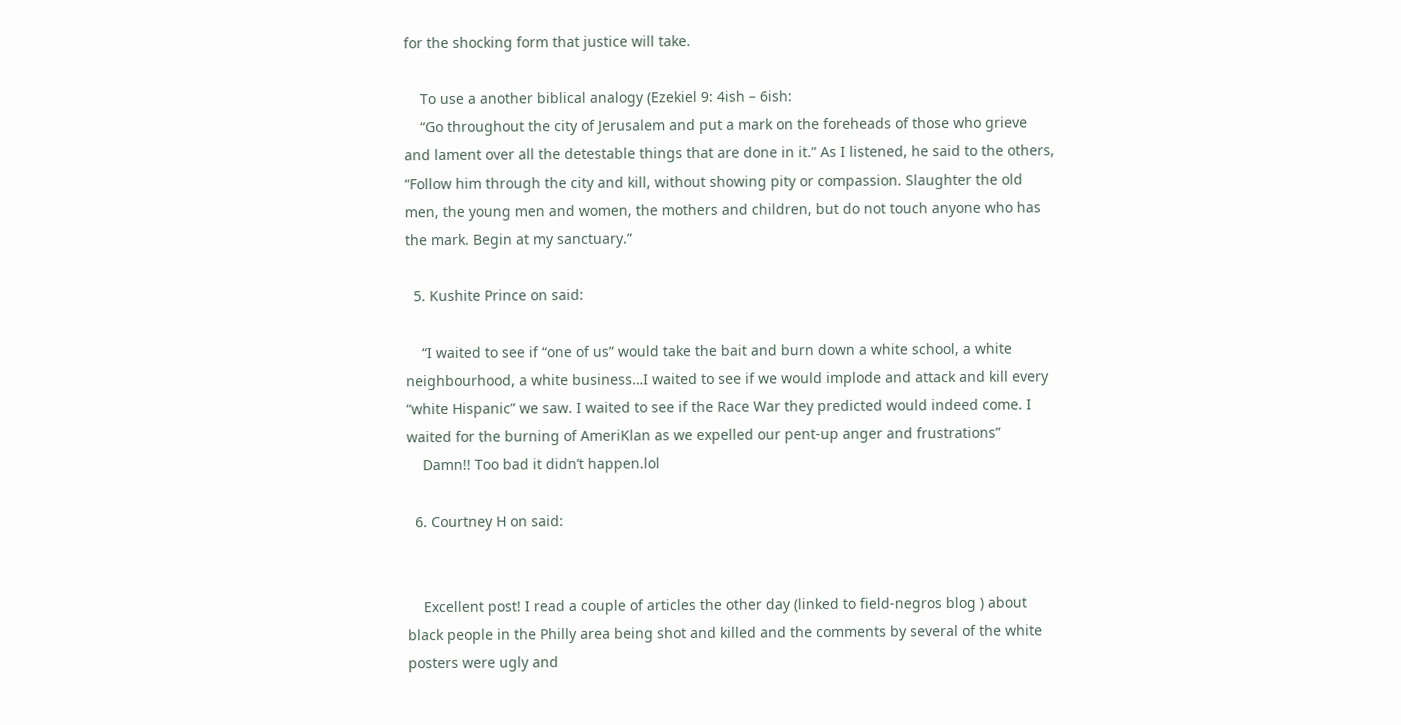for the shocking form that justice will take.

    To use a another biblical analogy (Ezekiel 9: 4ish – 6ish:
    “Go throughout the city of Jerusalem and put a mark on the foreheads of those who grieve and lament over all the detestable things that are done in it.” As I listened, he said to the others, “Follow him through the city and kill, without showing pity or compassion. Slaughter the old men, the young men and women, the mothers and children, but do not touch anyone who has the mark. Begin at my sanctuary.”

  5. Kushite Prince on said:

    “I waited to see if “one of us” would take the bait and burn down a white school, a white neighbourhood, a white business…I waited to see if we would implode and attack and kill every “white Hispanic” we saw. I waited to see if the Race War they predicted would indeed come. I waited for the burning of AmeriKlan as we expelled our pent-up anger and frustrations”
    Damn!! Too bad it didn’t happen.lol

  6. Courtney H on said:


    Excellent post! I read a couple of articles the other day (linked to field-negros blog ) about black people in the Philly area being shot and killed and the comments by several of the white posters were ugly and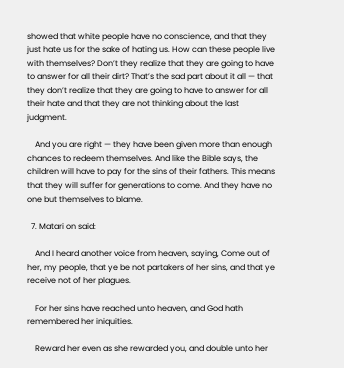showed that white people have no conscience, and that they just hate us for the sake of hating us. How can these people live with themselves? Don’t they realize that they are going to have to answer for all their dirt? That’s the sad part about it all — that they don’t realize that they are going to have to answer for all their hate and that they are not thinking about the last judgment.

    And you are right — they have been given more than enough chances to redeem themselves. And like the Bible says, the children will have to pay for the sins of their fathers. This means that they will suffer for generations to come. And they have no one but themselves to blame.

  7. Matari on said:

    And I heard another voice from heaven, saying, Come out of her, my people, that ye be not partakers of her sins, and that ye receive not of her plagues.

    For her sins have reached unto heaven, and God hath remembered her iniquities.

    Reward her even as she rewarded you, and double unto her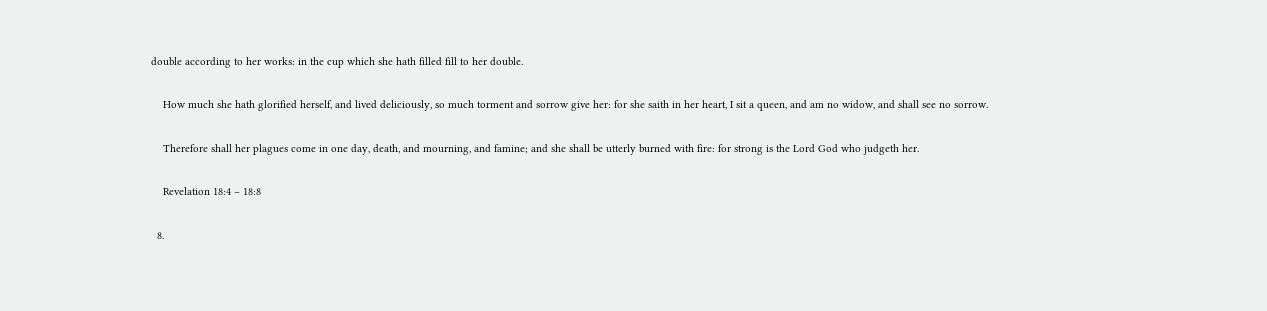double according to her works: in the cup which she hath filled fill to her double.

    How much she hath glorified herself, and lived deliciously, so much torment and sorrow give her: for she saith in her heart, I sit a queen, and am no widow, and shall see no sorrow.

    Therefore shall her plagues come in one day, death, and mourning, and famine; and she shall be utterly burned with fire: for strong is the Lord God who judgeth her.

    Revelation 18:4 – 18:8

  8.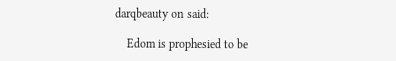darqbeauty on said:

    Edom is prophesied to be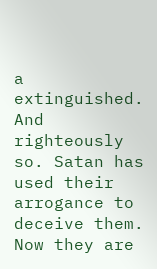a extinguished. And righteously so. Satan has used their arrogance to deceive them. Now they are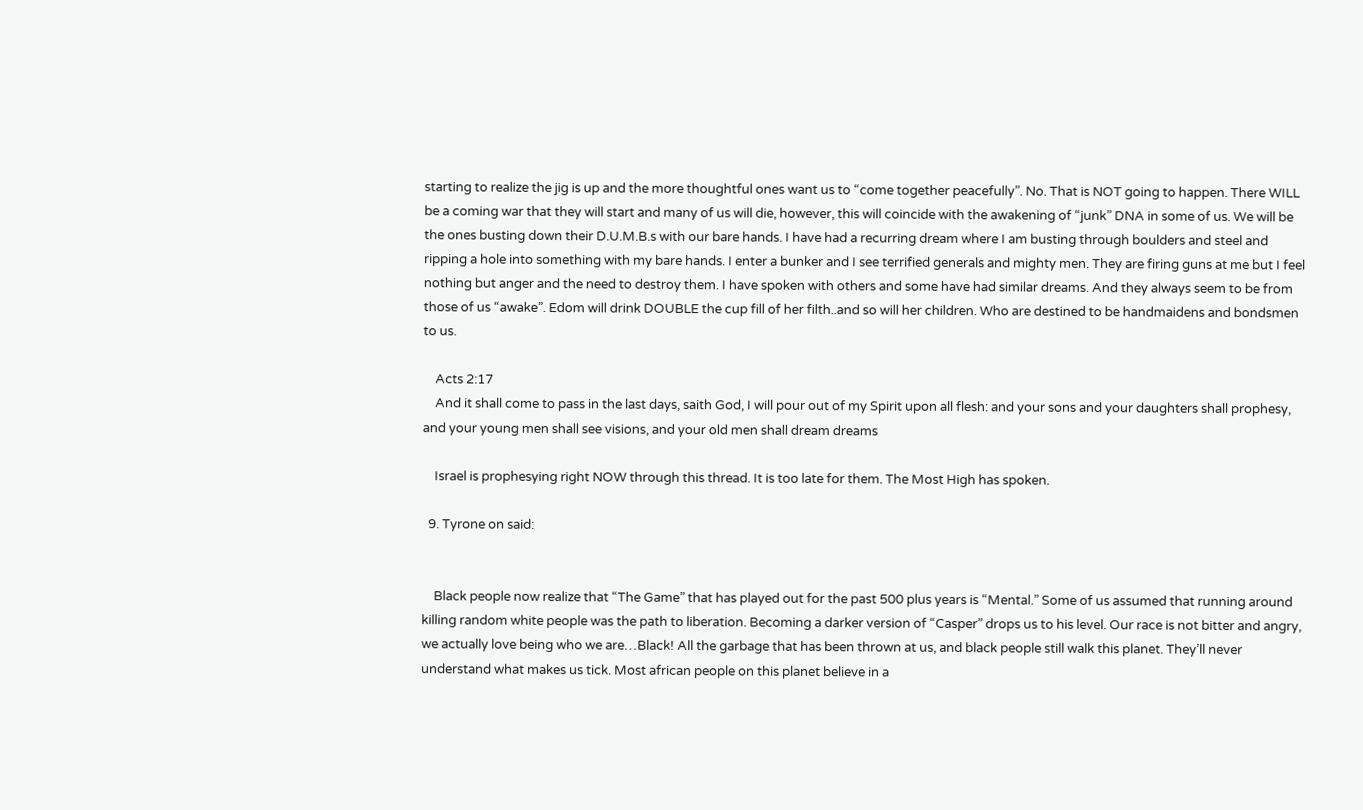starting to realize the jig is up and the more thoughtful ones want us to “come together peacefully”. No. That is NOT going to happen. There WILL be a coming war that they will start and many of us will die, however, this will coincide with the awakening of “junk” DNA in some of us. We will be the ones busting down their D.U.M.B.s with our bare hands. I have had a recurring dream where I am busting through boulders and steel and ripping a hole into something with my bare hands. I enter a bunker and I see terrified generals and mighty men. They are firing guns at me but I feel nothing but anger and the need to destroy them. I have spoken with others and some have had similar dreams. And they always seem to be from those of us “awake”. Edom will drink DOUBLE the cup fill of her filth..and so will her children. Who are destined to be handmaidens and bondsmen to us.

    Acts 2:17
    And it shall come to pass in the last days, saith God, I will pour out of my Spirit upon all flesh: and your sons and your daughters shall prophesy, and your young men shall see visions, and your old men shall dream dreams

    Israel is prophesying right NOW through this thread. It is too late for them. The Most High has spoken.

  9. Tyrone on said:


    Black people now realize that “The Game” that has played out for the past 500 plus years is “Mental.” Some of us assumed that running around killing random white people was the path to liberation. Becoming a darker version of “Casper” drops us to his level. Our race is not bitter and angry, we actually love being who we are…Black! All the garbage that has been thrown at us, and black people still walk this planet. They’ll never understand what makes us tick. Most african people on this planet believe in a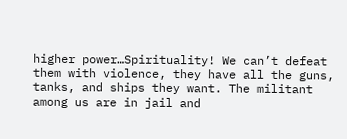higher power…Spirituality! We can’t defeat them with violence, they have all the guns, tanks, and ships they want. The militant among us are in jail and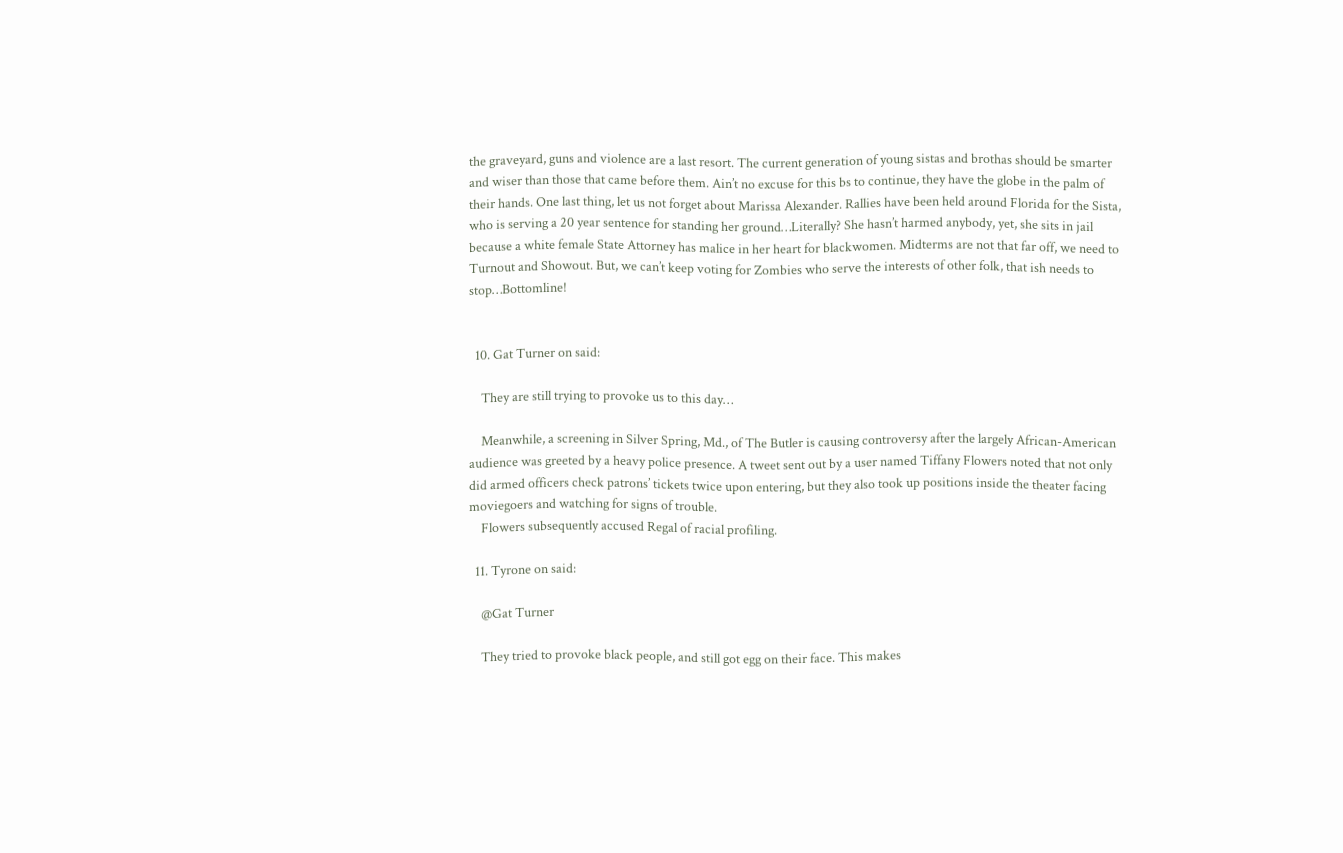the graveyard, guns and violence are a last resort. The current generation of young sistas and brothas should be smarter and wiser than those that came before them. Ain’t no excuse for this bs to continue, they have the globe in the palm of their hands. One last thing, let us not forget about Marissa Alexander. Rallies have been held around Florida for the Sista, who is serving a 20 year sentence for standing her ground…Literally? She hasn’t harmed anybody, yet, she sits in jail because a white female State Attorney has malice in her heart for blackwomen. Midterms are not that far off, we need to Turnout and Showout. But, we can’t keep voting for Zombies who serve the interests of other folk, that ish needs to stop…Bottomline!


  10. Gat Turner on said:

    They are still trying to provoke us to this day…

    Meanwhile, a screening in Silver Spring, Md., of The Butler is causing controversy after the largely African-American audience was greeted by a heavy police presence. A tweet sent out by a user named Tiffany Flowers noted that not only did armed officers check patrons’ tickets twice upon entering, but they also took up positions inside the theater facing moviegoers and watching for signs of trouble.
    Flowers subsequently accused Regal of racial profiling.

  11. Tyrone on said:

    @Gat Turner

    They tried to provoke black people, and still got egg on their face. This makes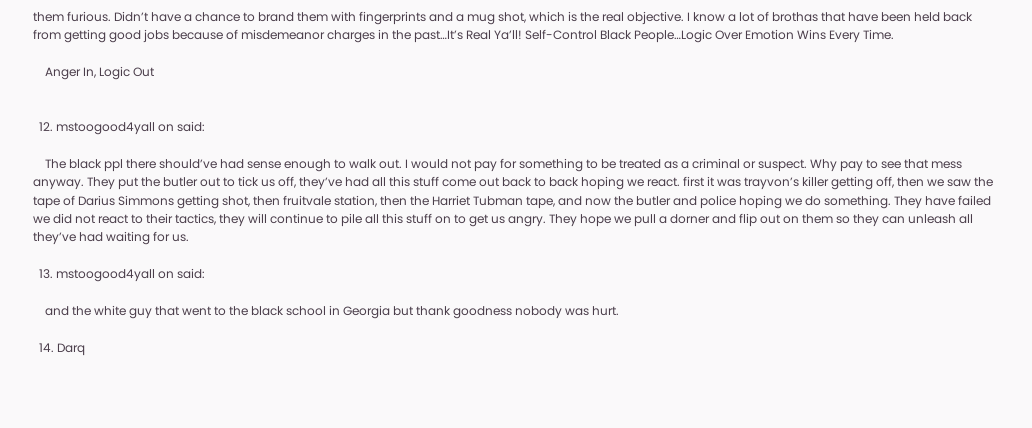them furious. Didn’t have a chance to brand them with fingerprints and a mug shot, which is the real objective. I know a lot of brothas that have been held back from getting good jobs because of misdemeanor charges in the past…It’s Real Ya’ll! Self-Control Black People…Logic Over Emotion Wins Every Time.

    Anger In, Logic Out


  12. mstoogood4yall on said:

    The black ppl there should’ve had sense enough to walk out. I would not pay for something to be treated as a criminal or suspect. Why pay to see that mess anyway. They put the butler out to tick us off, they’ve had all this stuff come out back to back hoping we react. first it was trayvon’s killer getting off, then we saw the tape of Darius Simmons getting shot, then fruitvale station, then the Harriet Tubman tape, and now the butler and police hoping we do something. They have failed we did not react to their tactics, they will continue to pile all this stuff on to get us angry. They hope we pull a dorner and flip out on them so they can unleash all they’ve had waiting for us.

  13. mstoogood4yall on said:

    and the white guy that went to the black school in Georgia but thank goodness nobody was hurt.

  14. Darq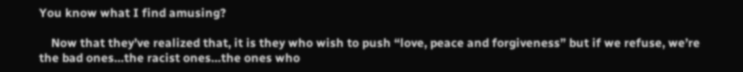You know what I find amusing?

    Now that they’ve realized that, it is they who wish to push “love, peace and forgiveness” but if we refuse, we’re the bad ones…the racist ones…the ones who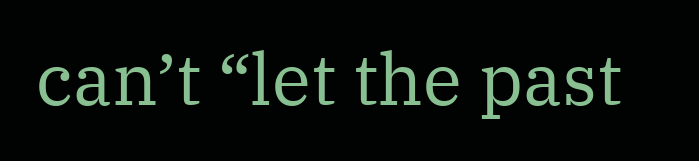can’t “let the past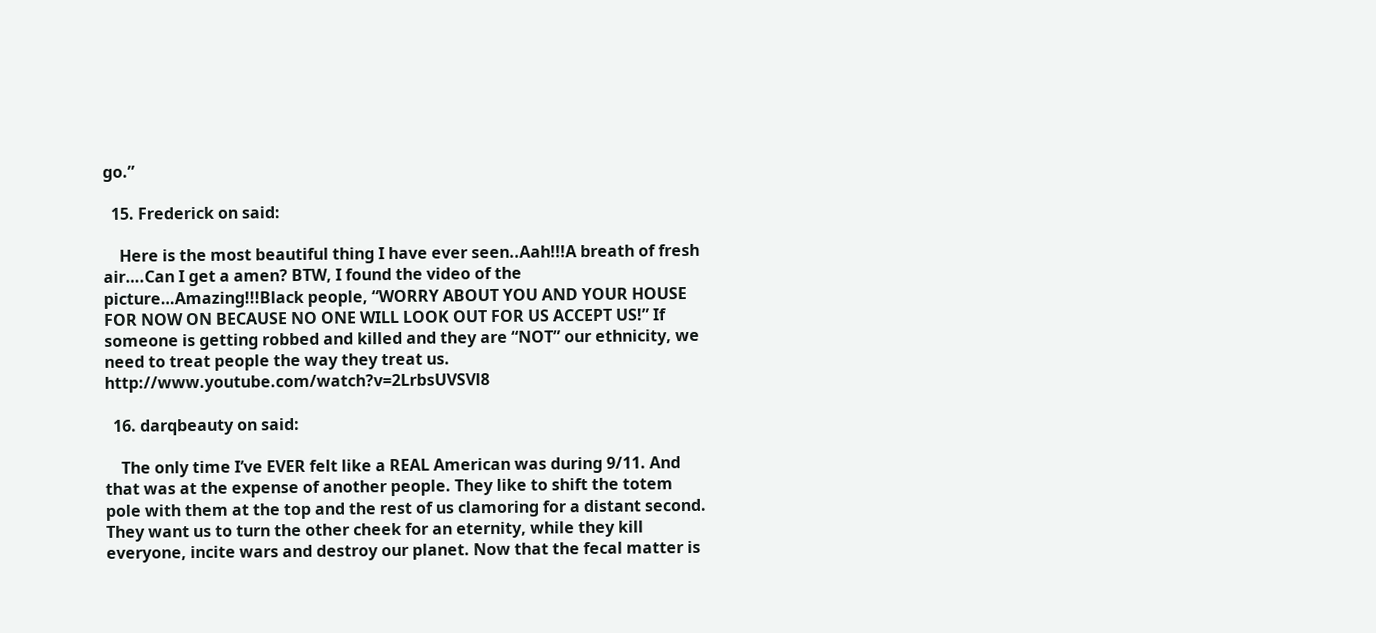go.”

  15. Frederick on said:

    Here is the most beautiful thing I have ever seen..Aah!!!A breath of fresh air….Can I get a amen? BTW, I found the video of the picture…Amazing!!!Black people, “WORRY ABOUT YOU AND YOUR HOUSE FOR NOW ON BECAUSE NO ONE WILL LOOK OUT FOR US ACCEPT US!” If someone is getting robbed and killed and they are “NOT” our ethnicity, we need to treat people the way they treat us. http://www.youtube.com/watch?v=2LrbsUVSVl8

  16. darqbeauty on said:

    The only time I’ve EVER felt like a REAL American was during 9/11. And that was at the expense of another people. They like to shift the totem pole with them at the top and the rest of us clamoring for a distant second. They want us to turn the other cheek for an eternity, while they kill everyone, incite wars and destroy our planet. Now that the fecal matter is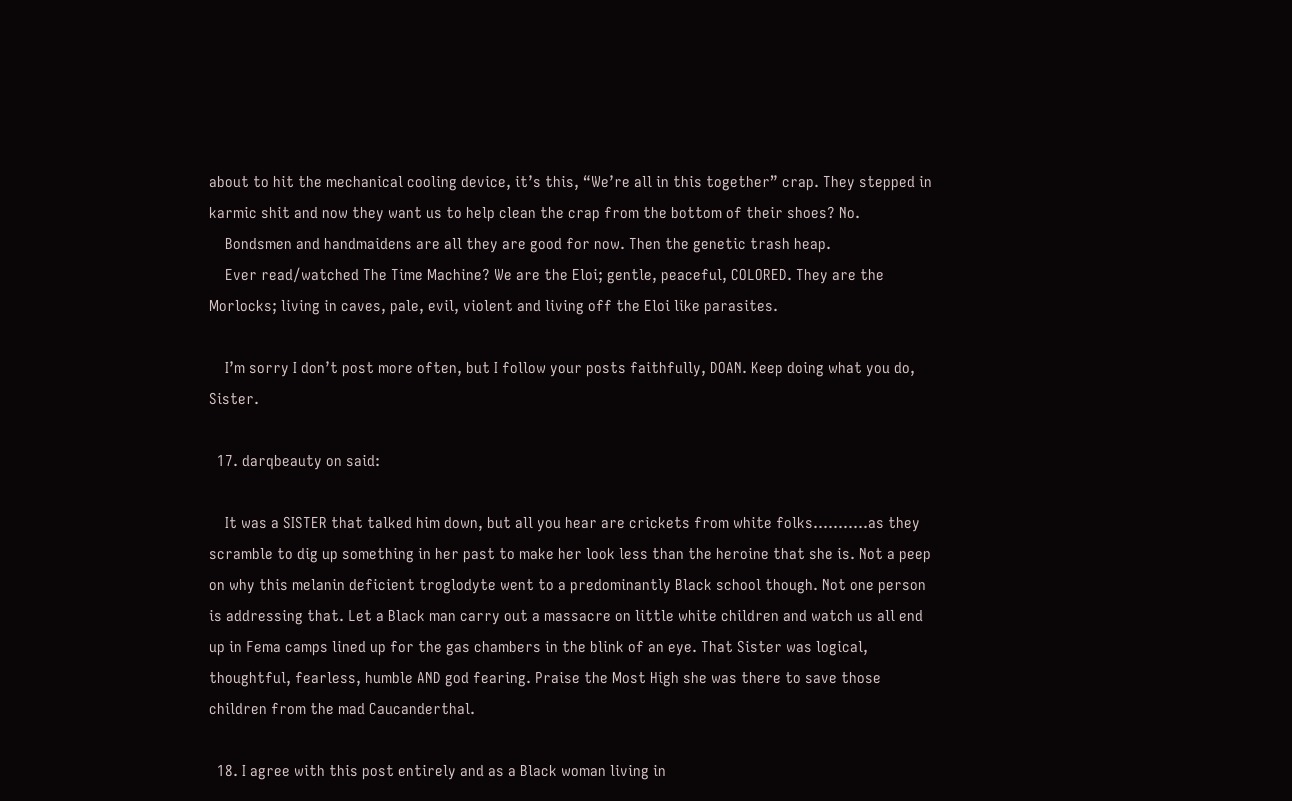about to hit the mechanical cooling device, it’s this, “We’re all in this together” crap. They stepped in karmic shit and now they want us to help clean the crap from the bottom of their shoes? No.
    Bondsmen and handmaidens are all they are good for now. Then the genetic trash heap.
    Ever read/watched The Time Machine? We are the Eloi; gentle, peaceful, COLORED. They are the Morlocks; living in caves, pale, evil, violent and living off the Eloi like parasites.

    I’m sorry I don’t post more often, but I follow your posts faithfully, DOAN. Keep doing what you do, Sister.

  17. darqbeauty on said:

    It was a SISTER that talked him down, but all you hear are crickets from white folks………..as they scramble to dig up something in her past to make her look less than the heroine that she is. Not a peep on why this melanin deficient troglodyte went to a predominantly Black school though. Not one person is addressing that. Let a Black man carry out a massacre on little white children and watch us all end up in Fema camps lined up for the gas chambers in the blink of an eye. That Sister was logical, thoughtful, fearless, humble AND god fearing. Praise the Most High she was there to save those children from the mad Caucanderthal.

  18. I agree with this post entirely and as a Black woman living in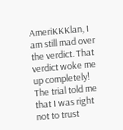AmeriKKKlan, I am still mad over the verdict. That verdict woke me up completely! The trial told me that I was right not to trust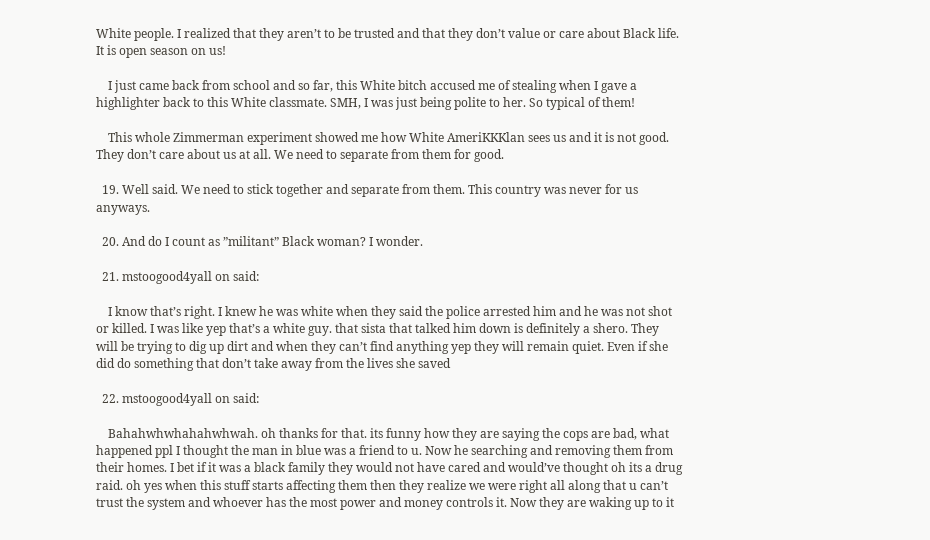White people. I realized that they aren’t to be trusted and that they don’t value or care about Black life. It is open season on us!

    I just came back from school and so far, this White bitch accused me of stealing when I gave a highlighter back to this White classmate. SMH, I was just being polite to her. So typical of them!

    This whole Zimmerman experiment showed me how White AmeriKKKlan sees us and it is not good. They don’t care about us at all. We need to separate from them for good.

  19. Well said. We need to stick together and separate from them. This country was never for us anyways.

  20. And do I count as ”militant” Black woman? I wonder.

  21. mstoogood4yall on said:

    I know that’s right. I knew he was white when they said the police arrested him and he was not shot or killed. I was like yep that’s a white guy. that sista that talked him down is definitely a shero. They will be trying to dig up dirt and when they can’t find anything yep they will remain quiet. Even if she did do something that don’t take away from the lives she saved

  22. mstoogood4yall on said:

    Bahahwhwhahahwhwah. oh thanks for that. its funny how they are saying the cops are bad, what happened ppl I thought the man in blue was a friend to u. Now he searching and removing them from their homes. I bet if it was a black family they would not have cared and would’ve thought oh its a drug raid. oh yes when this stuff starts affecting them then they realize we were right all along that u can’t trust the system and whoever has the most power and money controls it. Now they are waking up to it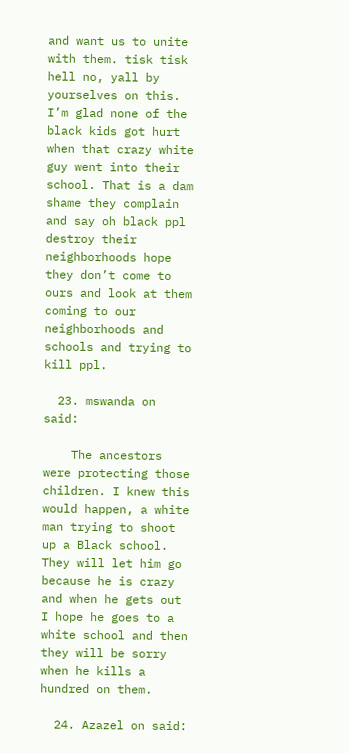and want us to unite with them. tisk tisk hell no, yall by yourselves on this. I’m glad none of the black kids got hurt when that crazy white guy went into their school. That is a dam shame they complain and say oh black ppl destroy their neighborhoods hope they don’t come to ours and look at them coming to our neighborhoods and schools and trying to kill ppl.

  23. mswanda on said:

    The ancestors were protecting those children. I knew this would happen, a white man trying to shoot up a Black school. They will let him go because he is crazy and when he gets out I hope he goes to a white school and then they will be sorry when he kills a hundred on them.

  24. Azazel on said: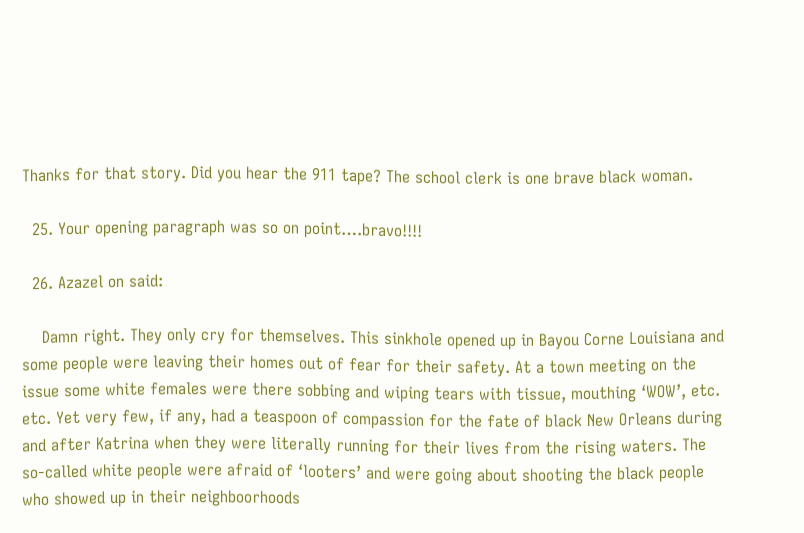Thanks for that story. Did you hear the 911 tape? The school clerk is one brave black woman.

  25. Your opening paragraph was so on point….bravo!!!!

  26. Azazel on said:

    Damn right. They only cry for themselves. This sinkhole opened up in Bayou Corne Louisiana and some people were leaving their homes out of fear for their safety. At a town meeting on the issue some white females were there sobbing and wiping tears with tissue, mouthing ‘WOW’, etc. etc. Yet very few, if any, had a teaspoon of compassion for the fate of black New Orleans during and after Katrina when they were literally running for their lives from the rising waters. The so-called white people were afraid of ‘looters’ and were going about shooting the black people who showed up in their neighboorhoods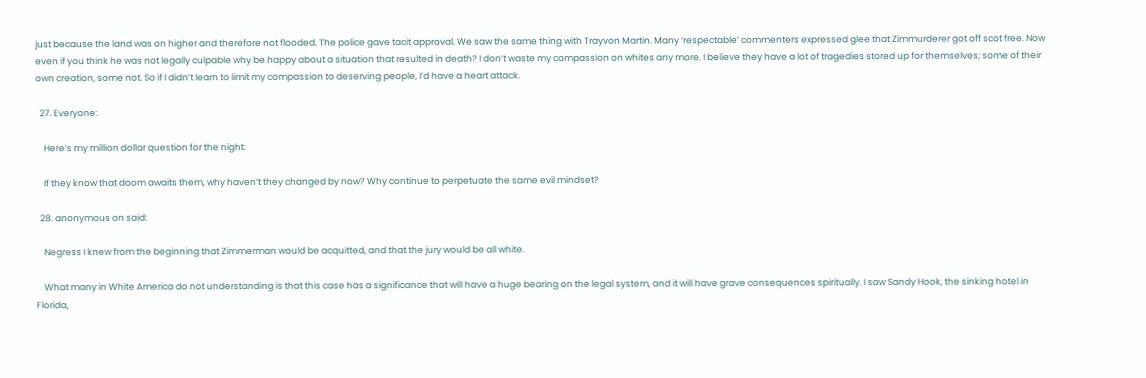just because the land was on higher and therefore not flooded. The police gave tacit approval. We saw the same thing with Trayvon Martin. Many ‘respectable’ commenters expressed glee that Zimmurderer got off scot free. Now even if you think he was not legally culpable why be happy about a situation that resulted in death? I don’t waste my compassion on whites any more. I believe they have a lot of tragedies stored up for themselves; some of their own creation, some not. So if I didn’t learn to limit my compassion to deserving people, I’d have a heart attack.

  27. Everyone:

    Here’s my million dollar question for the night:

    If they know that doom awaits them, why haven’t they changed by now? Why continue to perpetuate the same evil mindset?

  28. anonymous on said:

    Negress I knew from the beginning that Zimmerman would be acquitted, and that the jury would be all white.

    What many in White America do not understanding is that this case has a significance that will have a huge bearing on the legal system, and it will have grave consequences spiritually. I saw Sandy Hook, the sinking hotel in Florida,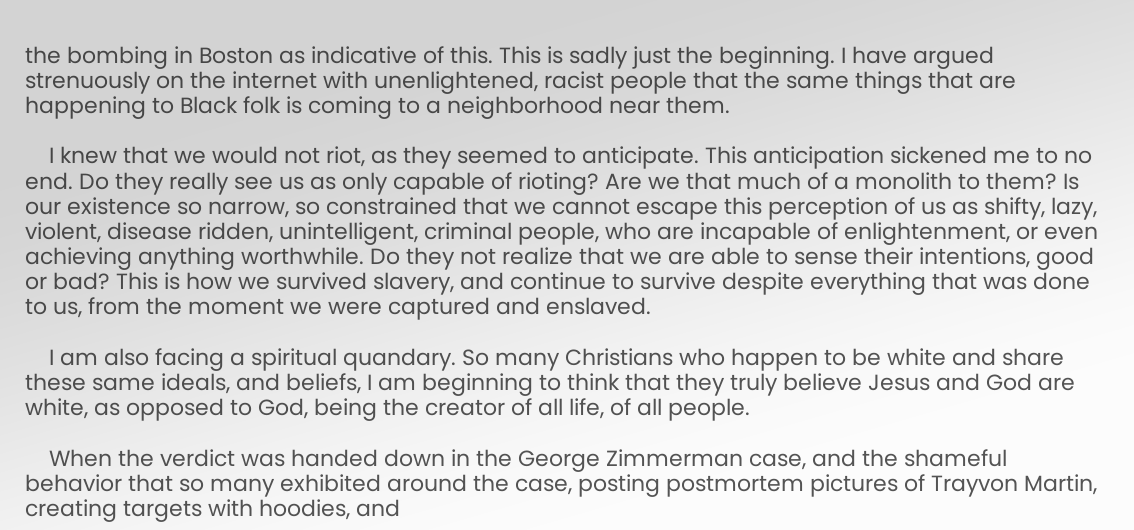the bombing in Boston as indicative of this. This is sadly just the beginning. I have argued strenuously on the internet with unenlightened, racist people that the same things that are happening to Black folk is coming to a neighborhood near them.

    I knew that we would not riot, as they seemed to anticipate. This anticipation sickened me to no end. Do they really see us as only capable of rioting? Are we that much of a monolith to them? Is our existence so narrow, so constrained that we cannot escape this perception of us as shifty, lazy, violent, disease ridden, unintelligent, criminal people, who are incapable of enlightenment, or even achieving anything worthwhile. Do they not realize that we are able to sense their intentions, good or bad? This is how we survived slavery, and continue to survive despite everything that was done to us, from the moment we were captured and enslaved.

    I am also facing a spiritual quandary. So many Christians who happen to be white and share these same ideals, and beliefs, I am beginning to think that they truly believe Jesus and God are white, as opposed to God, being the creator of all life, of all people.

    When the verdict was handed down in the George Zimmerman case, and the shameful behavior that so many exhibited around the case, posting postmortem pictures of Trayvon Martin, creating targets with hoodies, and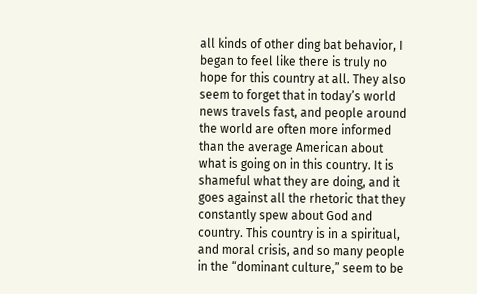all kinds of other ding bat behavior, I began to feel like there is truly no hope for this country at all. They also seem to forget that in today’s world news travels fast, and people around the world are often more informed than the average American about what is going on in this country. It is shameful what they are doing, and it goes against all the rhetoric that they constantly spew about God and country. This country is in a spiritual, and moral crisis, and so many people in the “dominant culture,” seem to be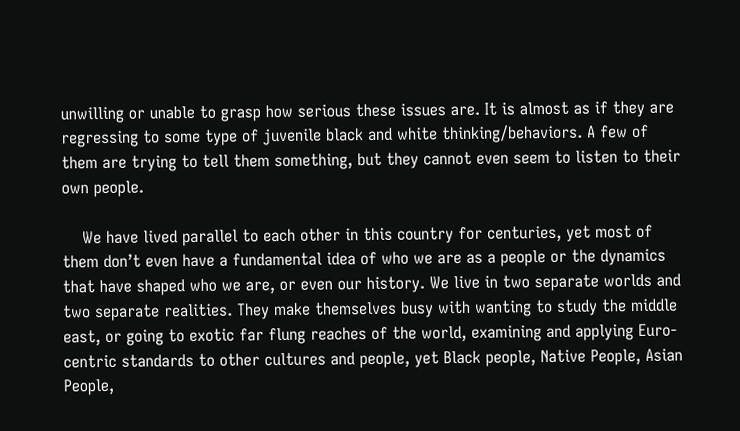unwilling or unable to grasp how serious these issues are. It is almost as if they are regressing to some type of juvenile black and white thinking/behaviors. A few of them are trying to tell them something, but they cannot even seem to listen to their own people.

    We have lived parallel to each other in this country for centuries, yet most of them don’t even have a fundamental idea of who we are as a people or the dynamics that have shaped who we are, or even our history. We live in two separate worlds and two separate realities. They make themselves busy with wanting to study the middle east, or going to exotic far flung reaches of the world, examining and applying Euro-centric standards to other cultures and people, yet Black people, Native People, Asian People,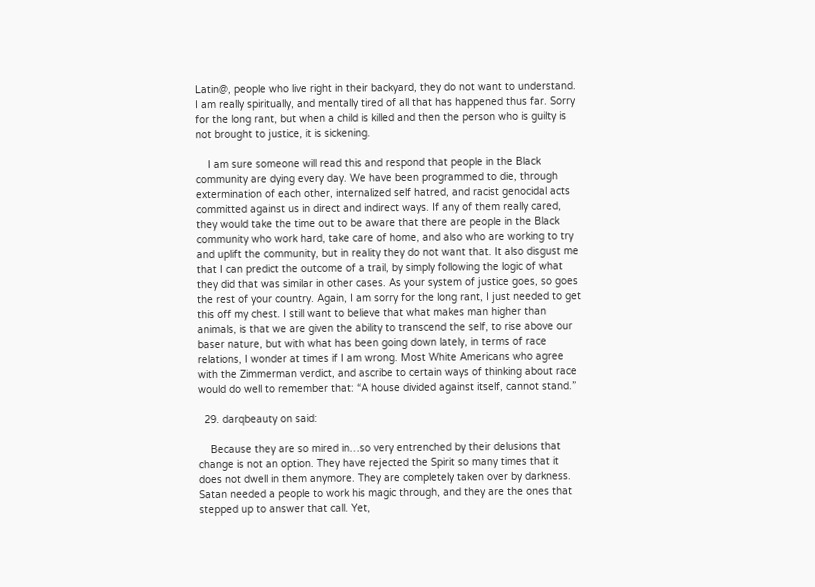Latin@, people who live right in their backyard, they do not want to understand. I am really spiritually, and mentally tired of all that has happened thus far. Sorry for the long rant, but when a child is killed and then the person who is guilty is not brought to justice, it is sickening.

    I am sure someone will read this and respond that people in the Black community are dying every day. We have been programmed to die, through extermination of each other, internalized self hatred, and racist genocidal acts committed against us in direct and indirect ways. If any of them really cared, they would take the time out to be aware that there are people in the Black community who work hard, take care of home, and also who are working to try and uplift the community, but in reality they do not want that. It also disgust me that I can predict the outcome of a trail, by simply following the logic of what they did that was similar in other cases. As your system of justice goes, so goes the rest of your country. Again, I am sorry for the long rant, I just needed to get this off my chest. I still want to believe that what makes man higher than animals, is that we are given the ability to transcend the self, to rise above our baser nature, but with what has been going down lately, in terms of race relations, I wonder at times if I am wrong. Most White Americans who agree with the Zimmerman verdict, and ascribe to certain ways of thinking about race would do well to remember that: “A house divided against itself, cannot stand.”

  29. darqbeauty on said:

    Because they are so mired in…so very entrenched by their delusions that change is not an option. They have rejected the Spirit so many times that it does not dwell in them anymore. They are completely taken over by darkness. Satan needed a people to work his magic through, and they are the ones that stepped up to answer that call. Yet,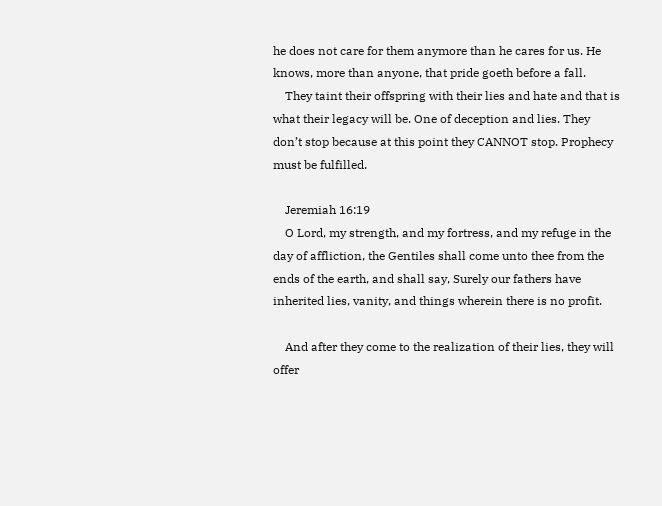he does not care for them anymore than he cares for us. He knows, more than anyone, that pride goeth before a fall.
    They taint their offspring with their lies and hate and that is what their legacy will be. One of deception and lies. They don’t stop because at this point they CANNOT stop. Prophecy must be fulfilled.

    Jeremiah 16:19
    O Lord, my strength, and my fortress, and my refuge in the day of affliction, the Gentiles shall come unto thee from the ends of the earth, and shall say, Surely our fathers have inherited lies, vanity, and things wherein there is no profit.

    And after they come to the realization of their lies, they will offer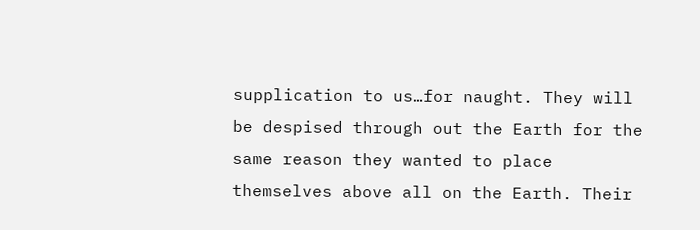supplication to us…for naught. They will be despised through out the Earth for the same reason they wanted to place themselves above all on the Earth. Their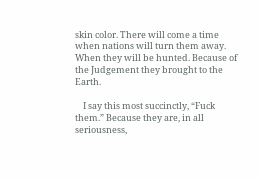skin color. There will come a time when nations will turn them away. When they will be hunted. Because of the Judgement they brought to the Earth.

    I say this most succinctly, “Fuck them.” Because they are, in all seriousness,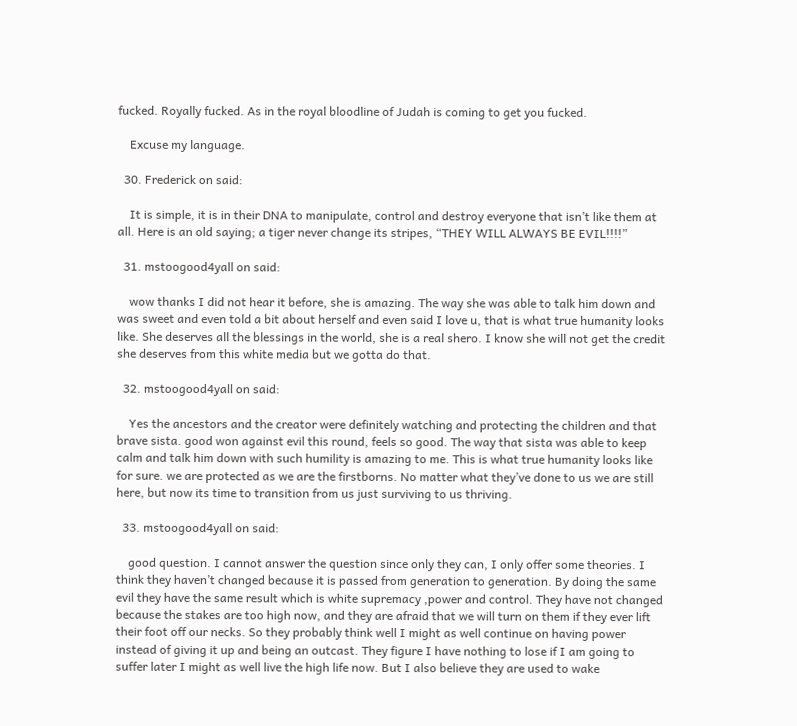fucked. Royally fucked. As in the royal bloodline of Judah is coming to get you fucked.

    Excuse my language.

  30. Frederick on said:

    It is simple, it is in their DNA to manipulate, control and destroy everyone that isn’t like them at all. Here is an old saying; a tiger never change its stripes, “THEY WILL ALWAYS BE EVIL!!!!”

  31. mstoogood4yall on said:

    wow thanks I did not hear it before, she is amazing. The way she was able to talk him down and was sweet and even told a bit about herself and even said I love u, that is what true humanity looks like. She deserves all the blessings in the world, she is a real shero. I know she will not get the credit she deserves from this white media but we gotta do that.

  32. mstoogood4yall on said:

    Yes the ancestors and the creator were definitely watching and protecting the children and that brave sista. good won against evil this round, feels so good. The way that sista was able to keep calm and talk him down with such humility is amazing to me. This is what true humanity looks like for sure. we are protected as we are the firstborns. No matter what they’ve done to us we are still here, but now its time to transition from us just surviving to us thriving.

  33. mstoogood4yall on said:

    good question. I cannot answer the question since only they can, I only offer some theories. I think they haven’t changed because it is passed from generation to generation. By doing the same evil they have the same result which is white supremacy ,power and control. They have not changed because the stakes are too high now, and they are afraid that we will turn on them if they ever lift their foot off our necks. So they probably think well I might as well continue on having power instead of giving it up and being an outcast. They figure I have nothing to lose if I am going to suffer later I might as well live the high life now. But I also believe they are used to wake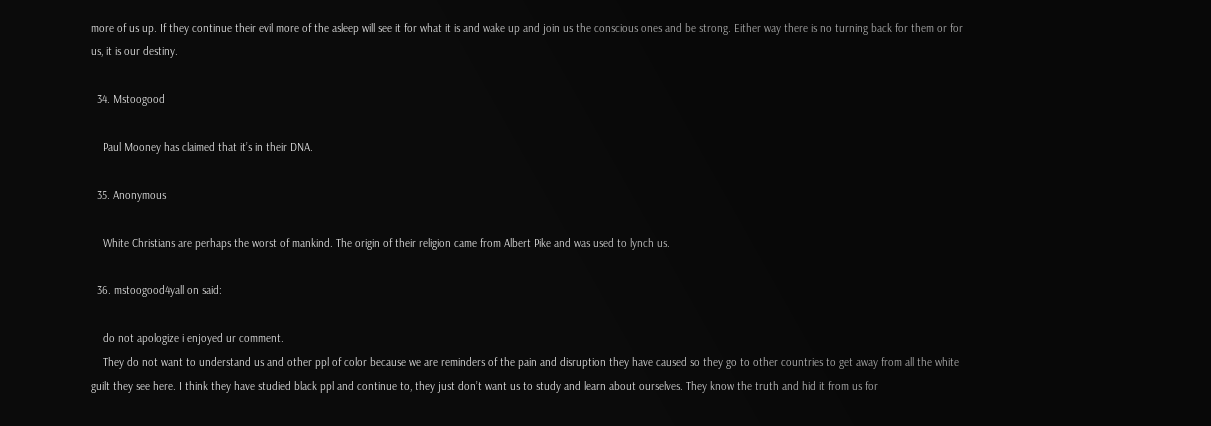more of us up. If they continue their evil more of the asleep will see it for what it is and wake up and join us the conscious ones and be strong. Either way there is no turning back for them or for us, it is our destiny.

  34. Mstoogood

    Paul Mooney has claimed that it’s in their DNA.

  35. Anonymous

    White Christians are perhaps the worst of mankind. The origin of their religion came from Albert Pike and was used to lynch us.

  36. mstoogood4yall on said:

    do not apologize i enjoyed ur comment.
    They do not want to understand us and other ppl of color because we are reminders of the pain and disruption they have caused so they go to other countries to get away from all the white guilt they see here. I think they have studied black ppl and continue to, they just don’t want us to study and learn about ourselves. They know the truth and hid it from us for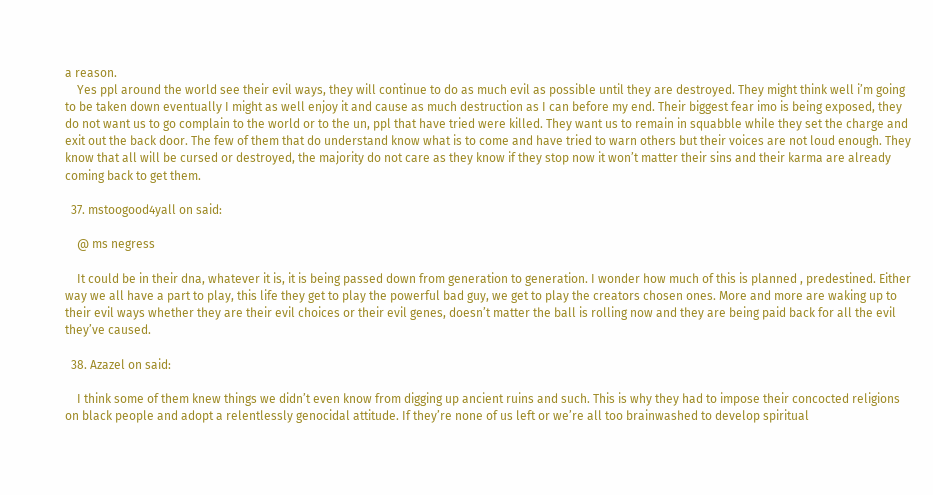a reason.
    Yes ppl around the world see their evil ways, they will continue to do as much evil as possible until they are destroyed. They might think well i’m going to be taken down eventually I might as well enjoy it and cause as much destruction as I can before my end. Their biggest fear imo is being exposed, they do not want us to go complain to the world or to the un, ppl that have tried were killed. They want us to remain in squabble while they set the charge and exit out the back door. The few of them that do understand know what is to come and have tried to warn others but their voices are not loud enough. They know that all will be cursed or destroyed, the majority do not care as they know if they stop now it won’t matter their sins and their karma are already coming back to get them.

  37. mstoogood4yall on said:

    @ ms negress

    It could be in their dna, whatever it is, it is being passed down from generation to generation. I wonder how much of this is planned , predestined. Either way we all have a part to play, this life they get to play the powerful bad guy, we get to play the creators chosen ones. More and more are waking up to their evil ways whether they are their evil choices or their evil genes, doesn’t matter the ball is rolling now and they are being paid back for all the evil they’ve caused.

  38. Azazel on said:

    I think some of them knew things we didn’t even know from digging up ancient ruins and such. This is why they had to impose their concocted religions on black people and adopt a relentlessly genocidal attitude. If they’re none of us left or we’re all too brainwashed to develop spiritual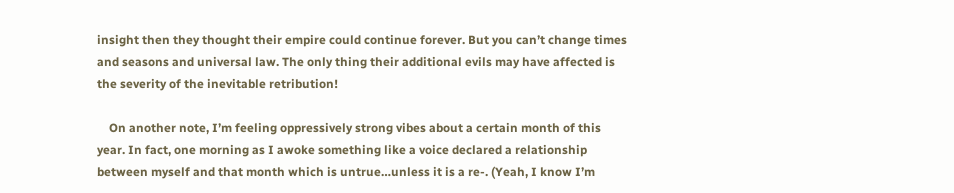insight then they thought their empire could continue forever. But you can’t change times and seasons and universal law. The only thing their additional evils may have affected is the severity of the inevitable retribution!

    On another note, I’m feeling oppressively strong vibes about a certain month of this year. In fact, one morning as I awoke something like a voice declared a relationship between myself and that month which is untrue…unless it is a re-. (Yeah, I know I’m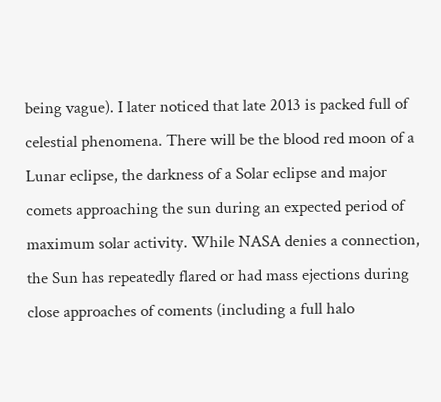being vague). I later noticed that late 2013 is packed full of celestial phenomena. There will be the blood red moon of a Lunar eclipse, the darkness of a Solar eclipse and major comets approaching the sun during an expected period of maximum solar activity. While NASA denies a connection, the Sun has repeatedly flared or had mass ejections during close approaches of coments (including a full halo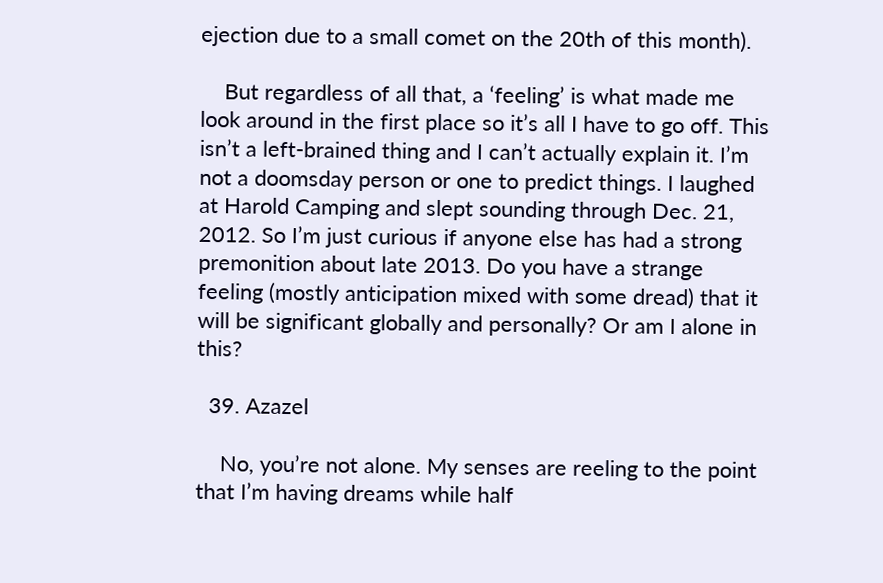ejection due to a small comet on the 20th of this month).

    But regardless of all that, a ‘feeling’ is what made me look around in the first place so it’s all I have to go off. This isn’t a left-brained thing and I can’t actually explain it. I’m not a doomsday person or one to predict things. I laughed at Harold Camping and slept sounding through Dec. 21, 2012. So I’m just curious if anyone else has had a strong premonition about late 2013. Do you have a strange feeling (mostly anticipation mixed with some dread) that it will be significant globally and personally? Or am I alone in this?

  39. Azazel

    No, you’re not alone. My senses are reeling to the point that I’m having dreams while half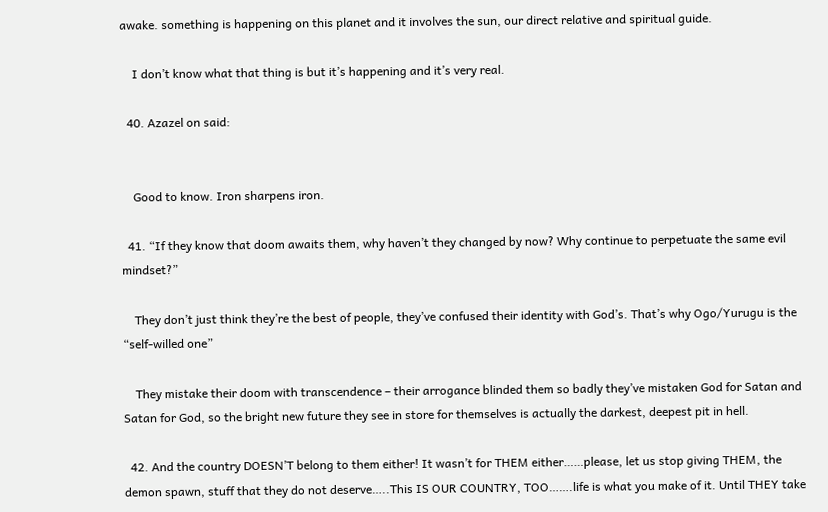awake. something is happening on this planet and it involves the sun, our direct relative and spiritual guide.

    I don’t know what that thing is but it’s happening and it’s very real.

  40. Azazel on said:


    Good to know. Iron sharpens iron.

  41. “If they know that doom awaits them, why haven’t they changed by now? Why continue to perpetuate the same evil mindset?”

    They don’t just think they’re the best of people, they’ve confused their identity with God’s. That’s why Ogo/Yurugu is the “self-willed one”

    They mistake their doom with transcendence – their arrogance blinded them so badly they’ve mistaken God for Satan and Satan for God, so the bright new future they see in store for themselves is actually the darkest, deepest pit in hell.

  42. And the country DOESN’T belong to them either! It wasn’t for THEM either……please, let us stop giving THEM, the demon spawn, stuff that they do not deserve…..This IS OUR COUNTRY, TOO…….life is what you make of it. Until THEY take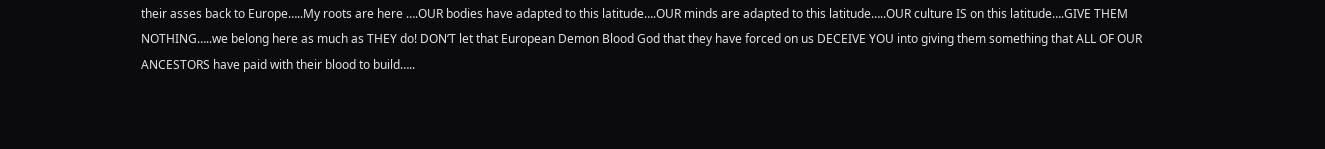their asses back to Europe…..My roots are here ….OUR bodies have adapted to this latitude….OUR minds are adapted to this latitude…..OUR culture IS on this latitude….GIVE THEM NOTHING…..we belong here as much as THEY do! DON’T let that European Demon Blood God that they have forced on us DECEIVE YOU into giving them something that ALL OF OUR ANCESTORS have paid with their blood to build…..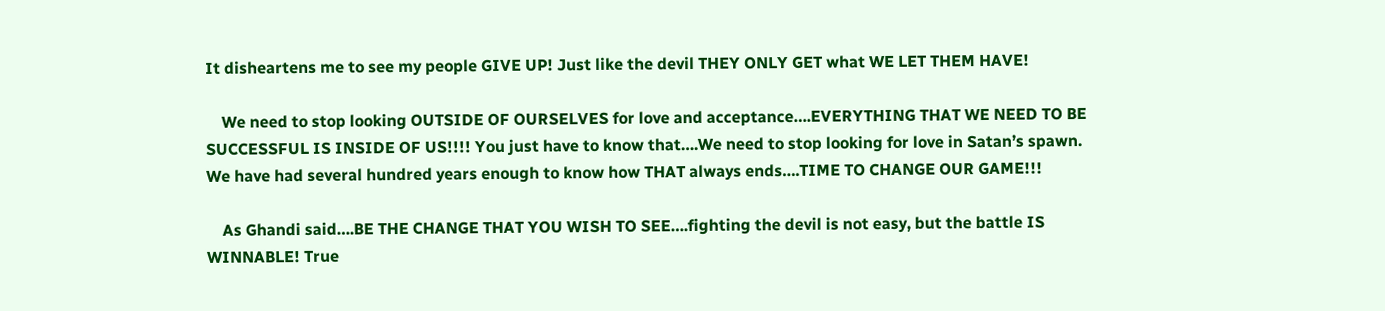It disheartens me to see my people GIVE UP! Just like the devil THEY ONLY GET what WE LET THEM HAVE!

    We need to stop looking OUTSIDE OF OURSELVES for love and acceptance….EVERYTHING THAT WE NEED TO BE SUCCESSFUL IS INSIDE OF US!!!! You just have to know that….We need to stop looking for love in Satan’s spawn. We have had several hundred years enough to know how THAT always ends….TIME TO CHANGE OUR GAME!!!

    As Ghandi said….BE THE CHANGE THAT YOU WISH TO SEE….fighting the devil is not easy, but the battle IS WINNABLE! True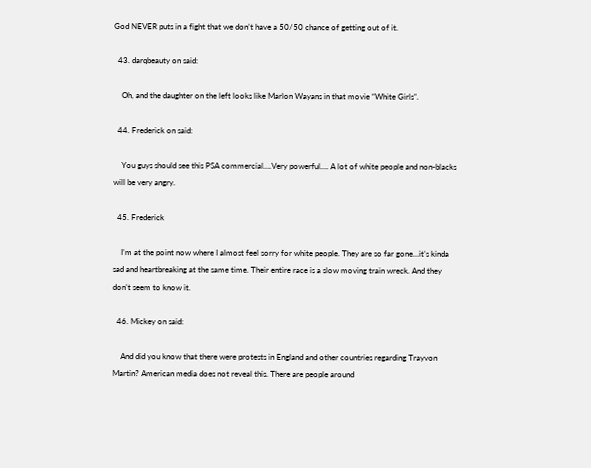God NEVER puts in a fight that we don’t have a 50/50 chance of getting out of it.

  43. darqbeauty on said:

    Oh, and the daughter on the left looks like Marlon Wayans in that movie “White Girls”.

  44. Frederick on said:

    You guys should see this PSA commercial….Very powerful…. A lot of white people and non-blacks will be very angry.

  45. Frederick

    I’m at the point now where I almost feel sorry for white people. They are so far gone…it’s kinda sad and heartbreaking at the same time. Their entire race is a slow moving train wreck. And they don’t seem to know it.

  46. Mickey on said:

    And did you know that there were protests in England and other countries regarding Trayvon Martin? American media does not reveal this. There are people around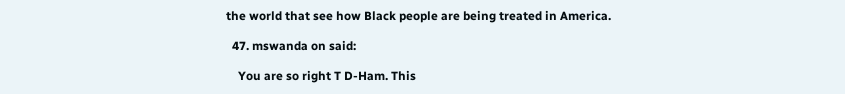the world that see how Black people are being treated in America.

  47. mswanda on said:

    You are so right T D-Ham. This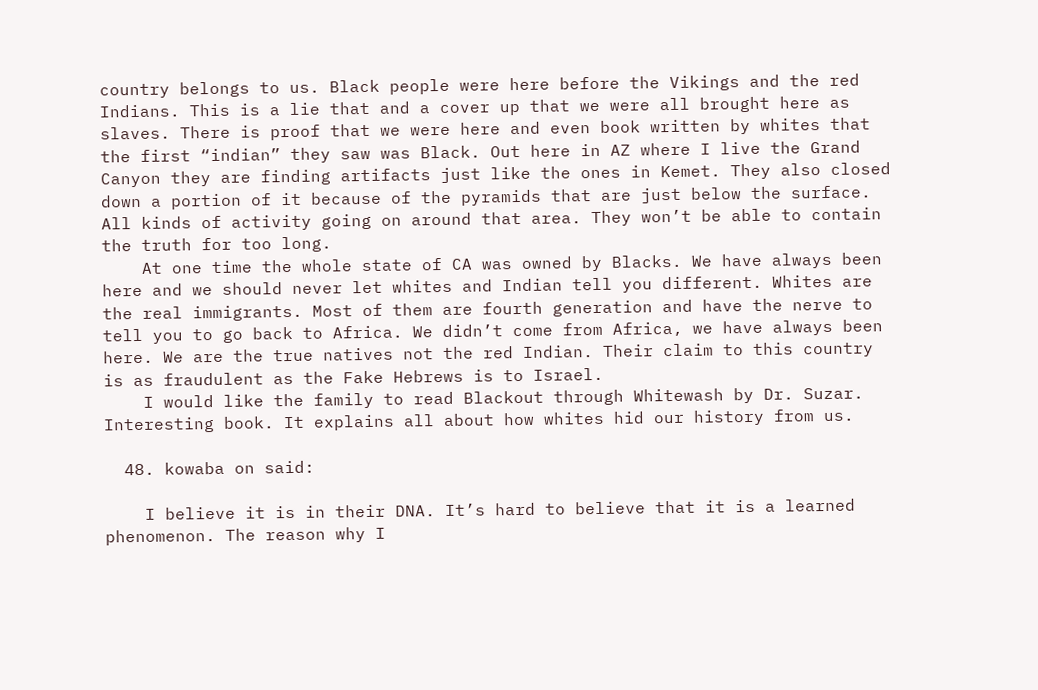country belongs to us. Black people were here before the Vikings and the red Indians. This is a lie that and a cover up that we were all brought here as slaves. There is proof that we were here and even book written by whites that the first “indian” they saw was Black. Out here in AZ where I live the Grand Canyon they are finding artifacts just like the ones in Kemet. They also closed down a portion of it because of the pyramids that are just below the surface. All kinds of activity going on around that area. They won’t be able to contain the truth for too long.
    At one time the whole state of CA was owned by Blacks. We have always been here and we should never let whites and Indian tell you different. Whites are the real immigrants. Most of them are fourth generation and have the nerve to tell you to go back to Africa. We didn’t come from Africa, we have always been here. We are the true natives not the red Indian. Their claim to this country is as fraudulent as the Fake Hebrews is to Israel.
    I would like the family to read Blackout through Whitewash by Dr. Suzar. Interesting book. It explains all about how whites hid our history from us.

  48. kowaba on said:

    I believe it is in their DNA. It’s hard to believe that it is a learned phenomenon. The reason why I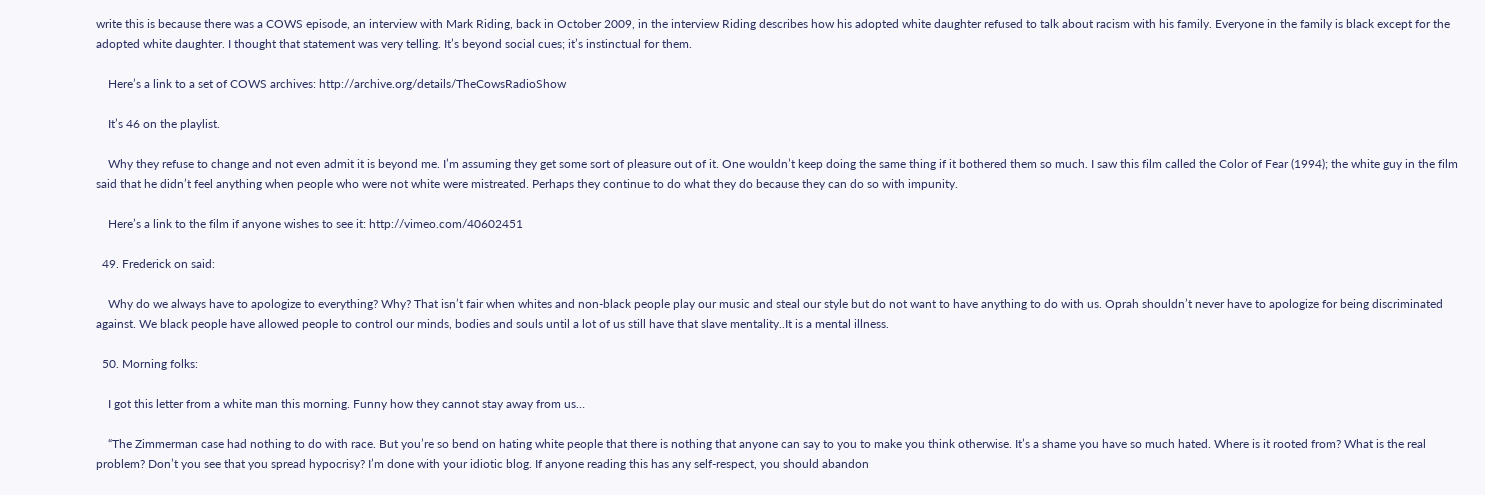write this is because there was a COWS episode, an interview with Mark Riding, back in October 2009, in the interview Riding describes how his adopted white daughter refused to talk about racism with his family. Everyone in the family is black except for the adopted white daughter. I thought that statement was very telling. It’s beyond social cues; it’s instinctual for them.

    Here’s a link to a set of COWS archives: http://archive.org/details/TheCowsRadioShow

    It’s 46 on the playlist.

    Why they refuse to change and not even admit it is beyond me. I’m assuming they get some sort of pleasure out of it. One wouldn’t keep doing the same thing if it bothered them so much. I saw this film called the Color of Fear (1994); the white guy in the film said that he didn’t feel anything when people who were not white were mistreated. Perhaps they continue to do what they do because they can do so with impunity.

    Here’s a link to the film if anyone wishes to see it: http://vimeo.com/40602451

  49. Frederick on said:

    Why do we always have to apologize to everything? Why? That isn’t fair when whites and non-black people play our music and steal our style but do not want to have anything to do with us. Oprah shouldn’t never have to apologize for being discriminated against. We black people have allowed people to control our minds, bodies and souls until a lot of us still have that slave mentality..It is a mental illness.

  50. Morning folks:

    I got this letter from a white man this morning. Funny how they cannot stay away from us…

    “The Zimmerman case had nothing to do with race. But you’re so bend on hating white people that there is nothing that anyone can say to you to make you think otherwise. It’s a shame you have so much hated. Where is it rooted from? What is the real problem? Don’t you see that you spread hypocrisy? I’m done with your idiotic blog. If anyone reading this has any self-respect, you should abandon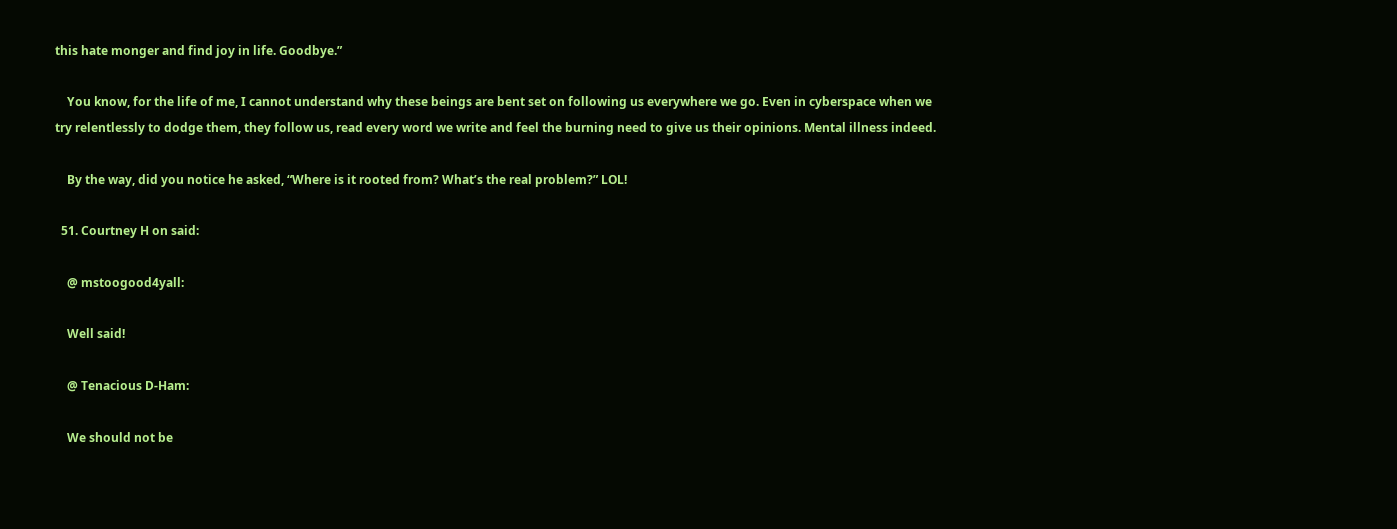this hate monger and find joy in life. Goodbye.”

    You know, for the life of me, I cannot understand why these beings are bent set on following us everywhere we go. Even in cyberspace when we try relentlessly to dodge them, they follow us, read every word we write and feel the burning need to give us their opinions. Mental illness indeed.

    By the way, did you notice he asked, “Where is it rooted from? What’s the real problem?” LOL!

  51. Courtney H on said:

    @ mstoogood4yall:

    Well said!

    @ Tenacious D-Ham:

    We should not be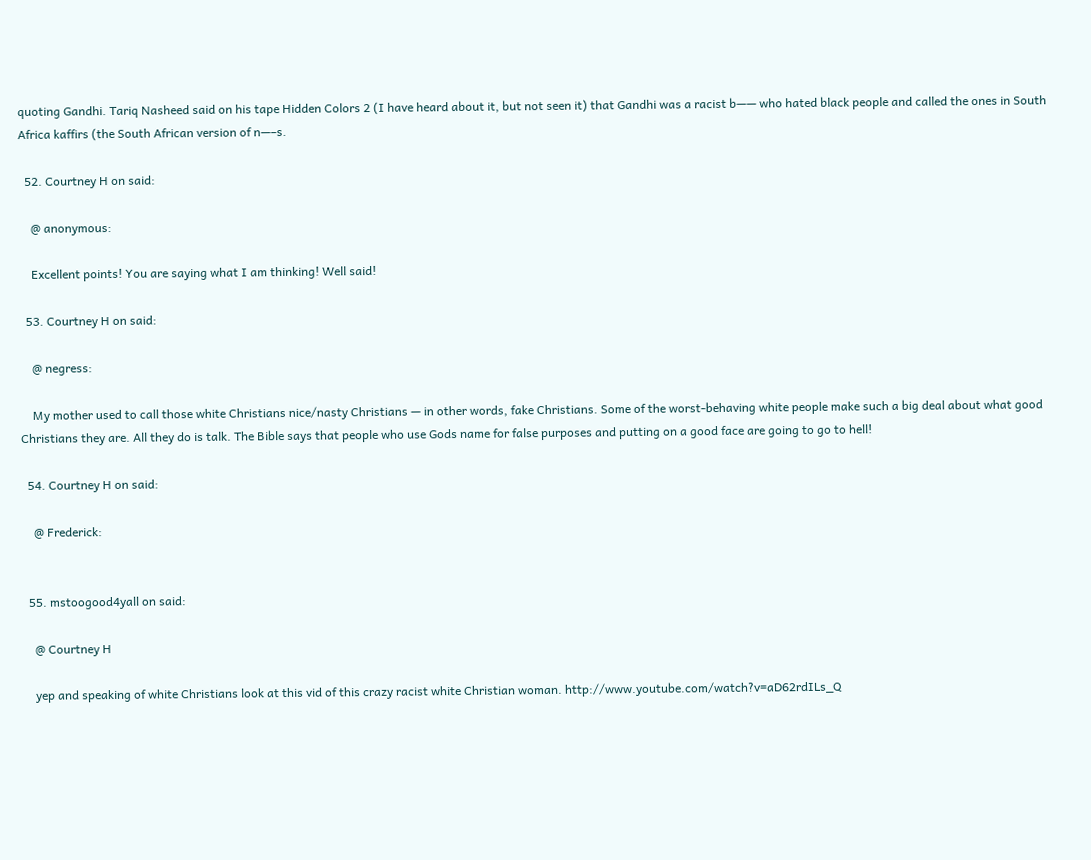quoting Gandhi. Tariq Nasheed said on his tape Hidden Colors 2 (I have heard about it, but not seen it) that Gandhi was a racist b—— who hated black people and called the ones in South Africa kaffirs (the South African version of n—–s.

  52. Courtney H on said:

    @ anonymous:

    Excellent points! You are saying what I am thinking! Well said!

  53. Courtney H on said:

    @ negress:

    My mother used to call those white Christians nice/nasty Christians — in other words, fake Christians. Some of the worst-behaving white people make such a big deal about what good Christians they are. All they do is talk. The Bible says that people who use Gods name for false purposes and putting on a good face are going to go to hell!

  54. Courtney H on said:

    @ Frederick:


  55. mstoogood4yall on said:

    @ Courtney H

    yep and speaking of white Christians look at this vid of this crazy racist white Christian woman. http://www.youtube.com/watch?v=aD62rdILs_Q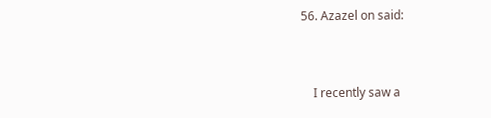56. Azazel on said:


    I recently saw a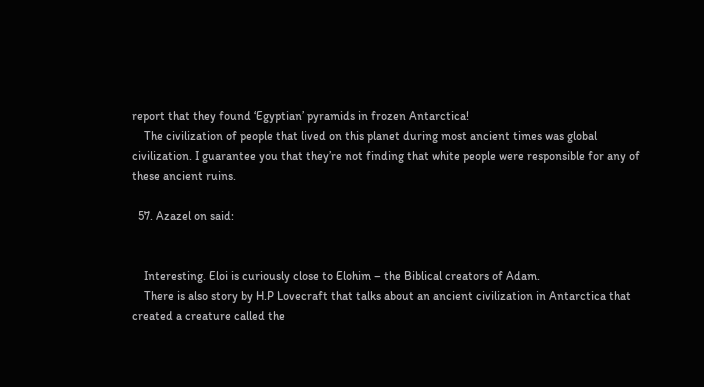report that they found ‘Egyptian’ pyramids in frozen Antarctica!
    The civilization of people that lived on this planet during most ancient times was global civilization. I guarantee you that they’re not finding that white people were responsible for any of these ancient ruins.

  57. Azazel on said:


    Interesting. Eloi is curiously close to Elohim – the Biblical creators of Adam.
    There is also story by H.P Lovecraft that talks about an ancient civilization in Antarctica that created a creature called the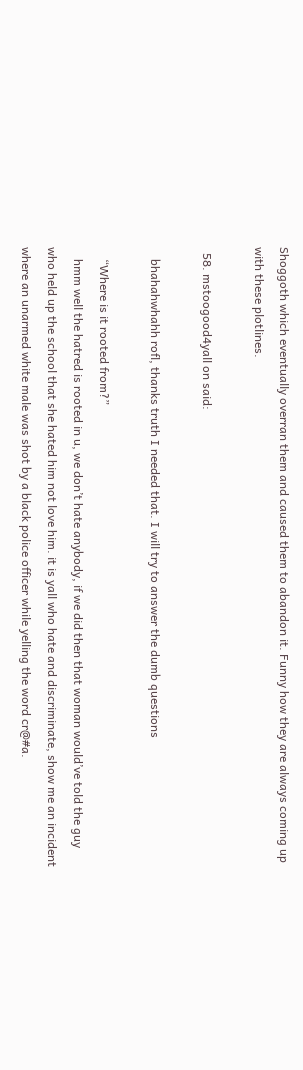Shoggoth which eventually overran them and caused them to abandon it. Funny how they are always coming up with these plotlines.

  58. mstoogood4yall on said:

    bhahahwhahh rofl, thanks truth I needed that. I will try to answer the dumb questions

    “Where is it rooted from?”
    hmm well the hatred is rooted in u, we don’t hate anybody, if we did then that woman would’ve told the guy who held up the school that she hated him not love him. it is yall who hate and discriminate, show me an incident where an unarmed white male was shot by a black police officer while yelling the word cr@#a.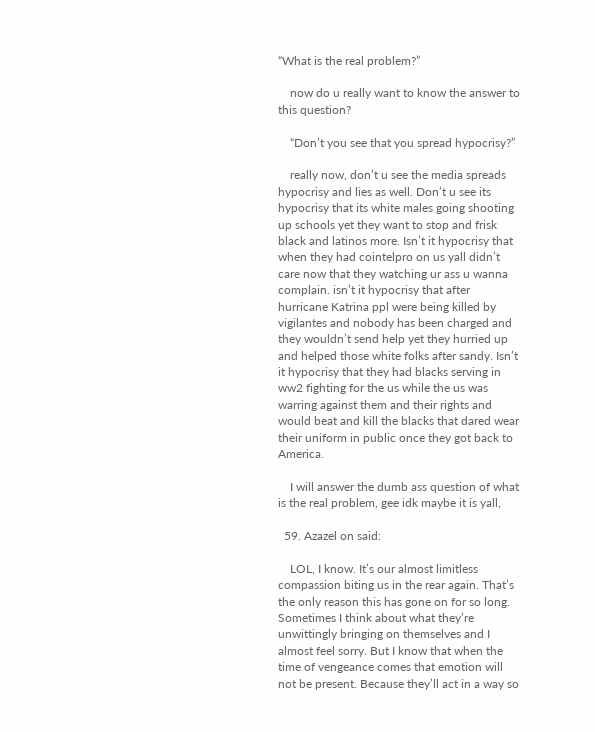“What is the real problem?”

    now do u really want to know the answer to this question?

    “Don’t you see that you spread hypocrisy?”

    really now, don’t u see the media spreads hypocrisy and lies as well. Don’t u see its hypocrisy that its white males going shooting up schools yet they want to stop and frisk black and latinos more. Isn’t it hypocrisy that when they had cointelpro on us yall didn’t care now that they watching ur ass u wanna complain. isn’t it hypocrisy that after hurricane Katrina ppl were being killed by vigilantes and nobody has been charged and they wouldn’t send help yet they hurried up and helped those white folks after sandy. Isn’t it hypocrisy that they had blacks serving in ww2 fighting for the us while the us was warring against them and their rights and would beat and kill the blacks that dared wear their uniform in public once they got back to America.

    I will answer the dumb ass question of what is the real problem, gee idk maybe it is yall,

  59. Azazel on said:

    LOL, I know. It’s our almost limitless compassion biting us in the rear again. That’s the only reason this has gone on for so long. Sometimes I think about what they’re unwittingly bringing on themselves and I almost feel sorry. But I know that when the time of vengeance comes that emotion will not be present. Because they’ll act in a way so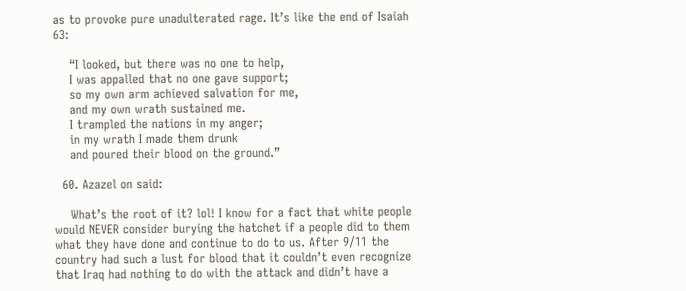as to provoke pure unadulterated rage. It’s like the end of Isaiah 63:

    “I looked, but there was no one to help,
    I was appalled that no one gave support;
    so my own arm achieved salvation for me,
    and my own wrath sustained me.
    I trampled the nations in my anger;
    in my wrath I made them drunk
    and poured their blood on the ground.”

  60. Azazel on said:

    What’s the root of it? lol! I know for a fact that white people would NEVER consider burying the hatchet if a people did to them what they have done and continue to do to us. After 9/11 the country had such a lust for blood that it couldn’t even recognize that Iraq had nothing to do with the attack and didn’t have a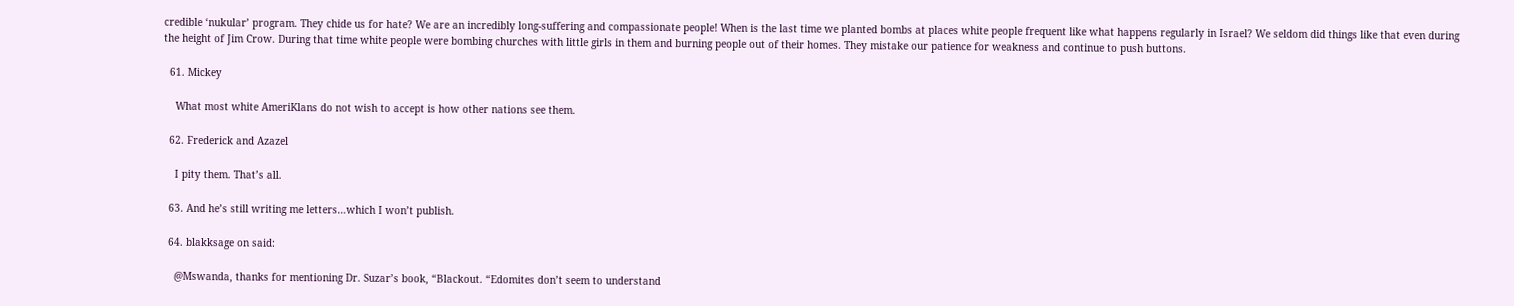credible ‘nukular’ program. They chide us for hate? We are an incredibly long-suffering and compassionate people! When is the last time we planted bombs at places white people frequent like what happens regularly in Israel? We seldom did things like that even during the height of Jim Crow. During that time white people were bombing churches with little girls in them and burning people out of their homes. They mistake our patience for weakness and continue to push buttons.

  61. Mickey

    What most white AmeriKlans do not wish to accept is how other nations see them.

  62. Frederick and Azazel

    I pity them. That’s all.

  63. And he’s still writing me letters…which I won’t publish.

  64. blakksage on said:

    @Mswanda, thanks for mentioning Dr. Suzar’s book, “Blackout. “Edomites don’t seem to understand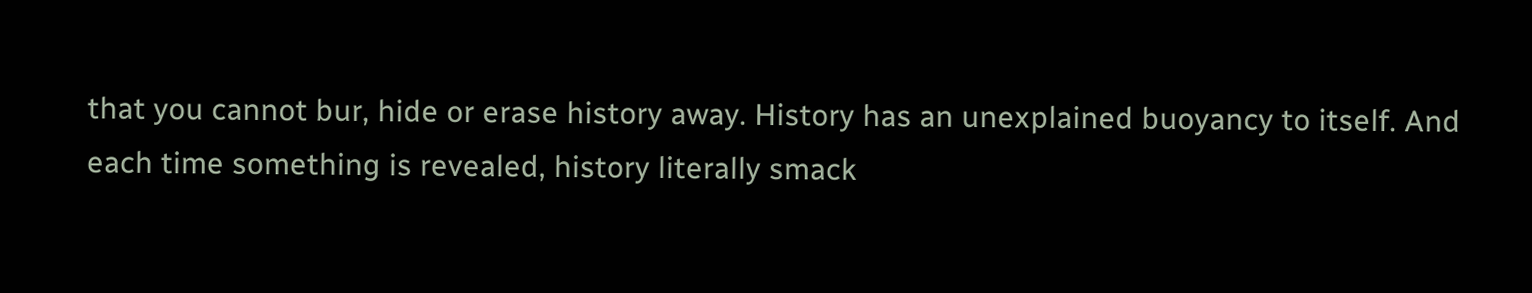that you cannot bur, hide or erase history away. History has an unexplained buoyancy to itself. And each time something is revealed, history literally smack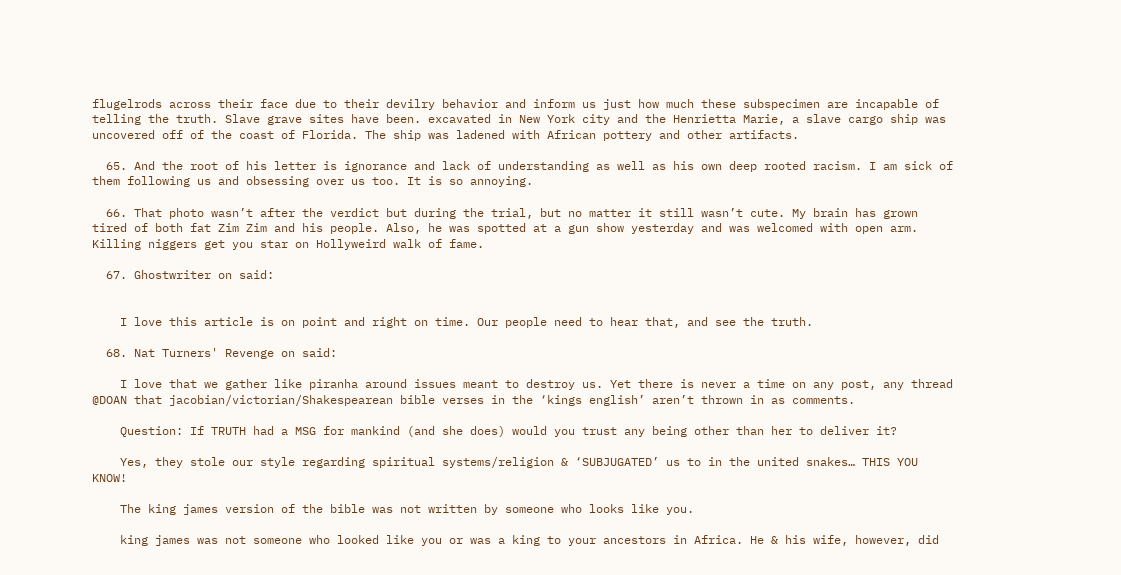flugelrods across their face due to their devilry behavior and inform us just how much these subspecimen are incapable of telling the truth. Slave grave sites have been. excavated in New York city and the Henrietta Marie, a slave cargo ship was uncovered off of the coast of Florida. The ship was ladened with African pottery and other artifacts.

  65. And the root of his letter is ignorance and lack of understanding as well as his own deep rooted racism. I am sick of them following us and obsessing over us too. It is so annoying.

  66. That photo wasn’t after the verdict but during the trial, but no matter it still wasn’t cute. My brain has grown tired of both fat Zim Zim and his people. Also, he was spotted at a gun show yesterday and was welcomed with open arm. Killing niggers get you star on Hollyweird walk of fame.

  67. Ghostwriter on said:


    I love this article is on point and right on time. Our people need to hear that, and see the truth.

  68. Nat Turners' Revenge on said:

    I love that we gather like piranha around issues meant to destroy us. Yet there is never a time on any post, any thread @DOAN that jacobian/victorian/Shakespearean bible verses in the ‘kings english’ aren’t thrown in as comments.

    Question: If TRUTH had a MSG for mankind (and she does) would you trust any being other than her to deliver it?

    Yes, they stole our style regarding spiritual systems/religion & ‘SUBJUGATED’ us to in the united snakes… THIS YOU KNOW!

    The king james version of the bible was not written by someone who looks like you.

    king james was not someone who looked like you or was a king to your ancestors in Africa. He & his wife, however, did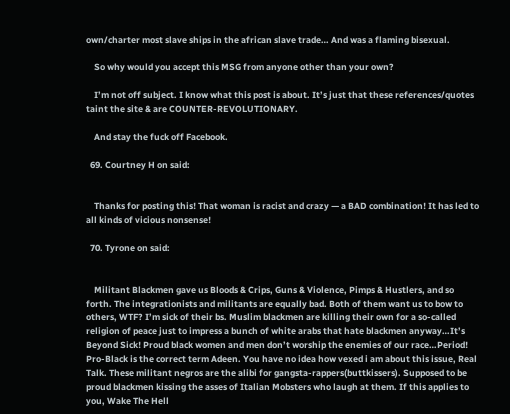own/charter most slave ships in the african slave trade… And was a flaming bisexual.

    So why would you accept this MSG from anyone other than your own?

    I’m not off subject. I know what this post is about. It’s just that these references/quotes taint the site & are COUNTER-REVOLUTIONARY.

    And stay the fuck off Facebook.

  69. Courtney H on said:


    Thanks for posting this! That woman is racist and crazy — a BAD combination! It has led to all kinds of vicious nonsense!

  70. Tyrone on said:


    Militant Blackmen gave us Bloods & Crips, Guns & Violence, Pimps & Hustlers, and so forth. The integrationists and militants are equally bad. Both of them want us to bow to others, WTF? I’m sick of their bs. Muslim blackmen are killing their own for a so-called religion of peace just to impress a bunch of white arabs that hate blackmen anyway…It’s Beyond Sick! Proud black women and men don’t worship the enemies of our race…Period! Pro-Black is the correct term Adeen. You have no idea how vexed i am about this issue, Real Talk. These militant negros are the alibi for gangsta-rappers(buttkissers). Supposed to be proud blackmen kissing the asses of Italian Mobsters who laugh at them. If this applies to you, Wake The Hell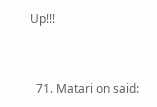Up!!!


  71. Matari on said: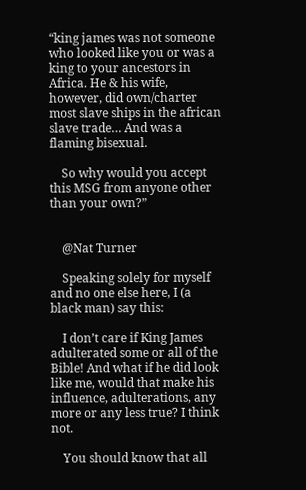“king james was not someone who looked like you or was a king to your ancestors in Africa. He & his wife, however, did own/charter most slave ships in the african slave trade… And was a flaming bisexual.

    So why would you accept this MSG from anyone other than your own?”


    @Nat Turner

    Speaking solely for myself and no one else here, I (a black man) say this:

    I don’t care if King James adulterated some or all of the Bible! And what if he did look like me, would that make his influence, adulterations, any more or any less true? I think not.

    You should know that all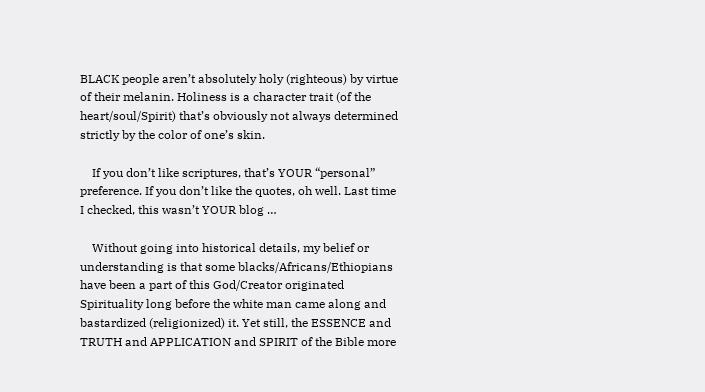BLACK people aren’t absolutely holy (righteous) by virtue of their melanin. Holiness is a character trait (of the heart/soul/Spirit) that’s obviously not always determined strictly by the color of one’s skin.

    If you don’t like scriptures, that’s YOUR “personal” preference. If you don’t like the quotes, oh well. Last time I checked, this wasn’t YOUR blog …

    Without going into historical details, my belief or understanding is that some blacks/Africans/Ethiopians have been a part of this God/Creator originated Spirituality long before the white man came along and bastardized (religionized) it. Yet still, the ESSENCE and TRUTH and APPLICATION and SPIRIT of the Bible more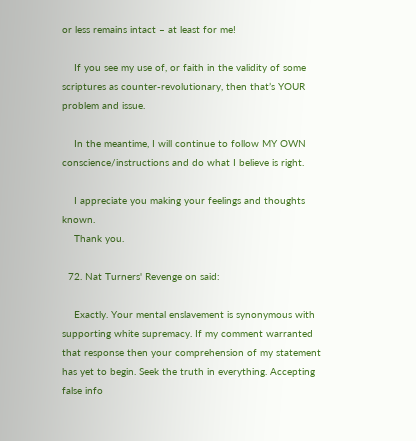or less remains intact – at least for me!

    If you see my use of, or faith in the validity of some scriptures as counter-revolutionary, then that’s YOUR problem and issue.

    In the meantime, I will continue to follow MY OWN conscience/instructions and do what I believe is right.

    I appreciate you making your feelings and thoughts known.
    Thank you.

  72. Nat Turners' Revenge on said:

    Exactly. Your mental enslavement is synonymous with supporting white supremacy. If my comment warranted that response then your comprehension of my statement has yet to begin. Seek the truth in everything. Accepting false info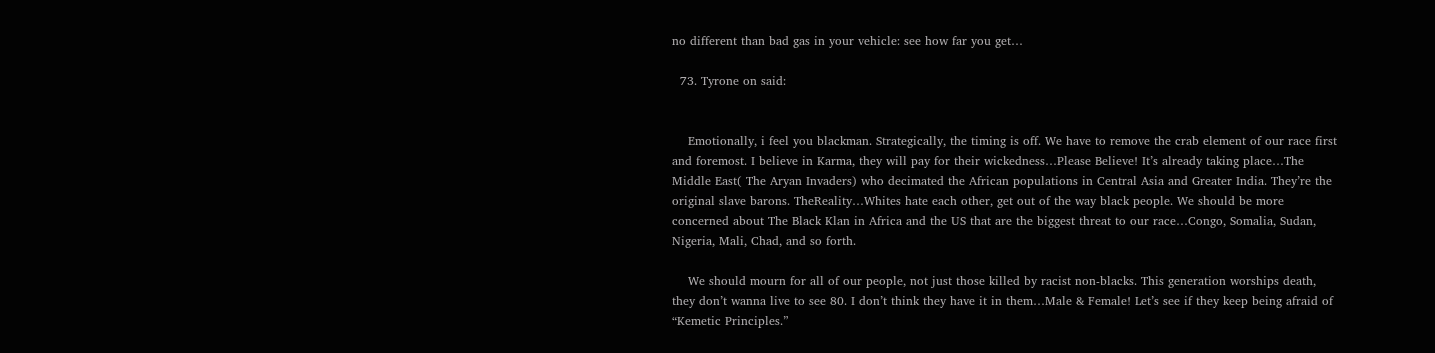no different than bad gas in your vehicle: see how far you get…

  73. Tyrone on said:


    Emotionally, i feel you blackman. Strategically, the timing is off. We have to remove the crab element of our race first and foremost. I believe in Karma, they will pay for their wickedness…Please Believe! It’s already taking place…The Middle East( The Aryan Invaders) who decimated the African populations in Central Asia and Greater India. They’re the original slave barons. TheReality…Whites hate each other, get out of the way black people. We should be more concerned about The Black Klan in Africa and the US that are the biggest threat to our race…Congo, Somalia, Sudan, Nigeria, Mali, Chad, and so forth.

    We should mourn for all of our people, not just those killed by racist non-blacks. This generation worships death, they don’t wanna live to see 80. I don’t think they have it in them…Male & Female! Let’s see if they keep being afraid of “Kemetic Principles.”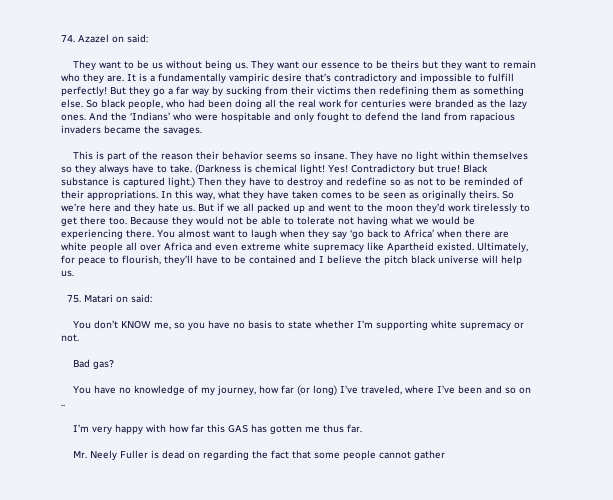74. Azazel on said:

    They want to be us without being us. They want our essence to be theirs but they want to remain who they are. It is a fundamentally vampiric desire that’s contradictory and impossible to fulfill perfectly! But they go a far way by sucking from their victims then redefining them as something else. So black people, who had been doing all the real work for centuries were branded as the lazy ones. And the ‘Indians’ who were hospitable and only fought to defend the land from rapacious invaders became the savages.

    This is part of the reason their behavior seems so insane. They have no light within themselves so they always have to take. (Darkness is chemical light! Yes! Contradictory but true! Black substance is captured light.) Then they have to destroy and redefine so as not to be reminded of their appropriations. In this way, what they have taken comes to be seen as originally theirs. So we’re here and they hate us. But if we all packed up and went to the moon they’d work tirelessly to get there too. Because they would not be able to tolerate not having what we would be experiencing there. You almost want to laugh when they say ‘go back to Africa’ when there are white people all over Africa and even extreme white supremacy like Apartheid existed. Ultimately, for peace to flourish, they’ll have to be contained and I believe the pitch black universe will help us.

  75. Matari on said:

    You don’t KNOW me, so you have no basis to state whether I’m supporting white supremacy or not.

    Bad gas?

    You have no knowledge of my journey, how far (or long) I’ve traveled, where I’ve been and so on ..

    I’m very happy with how far this GAS has gotten me thus far.

    Mr. Neely Fuller is dead on regarding the fact that some people cannot gather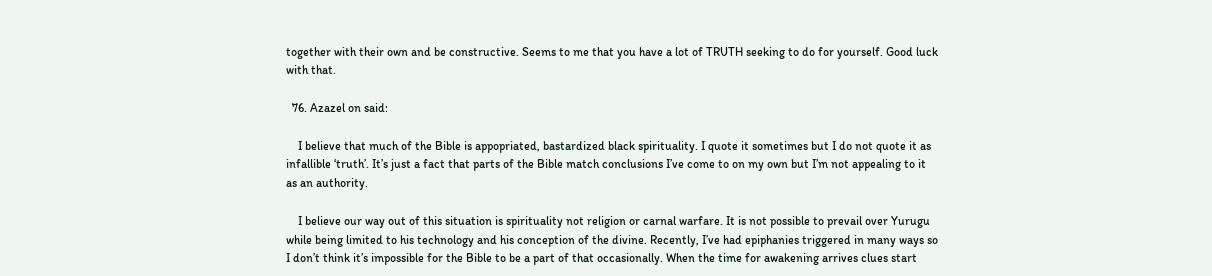together with their own and be constructive. Seems to me that you have a lot of TRUTH seeking to do for yourself. Good luck with that.

  76. Azazel on said:

    I believe that much of the Bible is appopriated, bastardized black spirituality. I quote it sometimes but I do not quote it as infallible ‘truth’. It’s just a fact that parts of the Bible match conclusions I’ve come to on my own but I’m not appealing to it as an authority.

    I believe our way out of this situation is spirituality not religion or carnal warfare. It is not possible to prevail over Yurugu while being limited to his technology and his conception of the divine. Recently, I’ve had epiphanies triggered in many ways so I don’t think it’s impossible for the Bible to be a part of that occasionally. When the time for awakening arrives clues start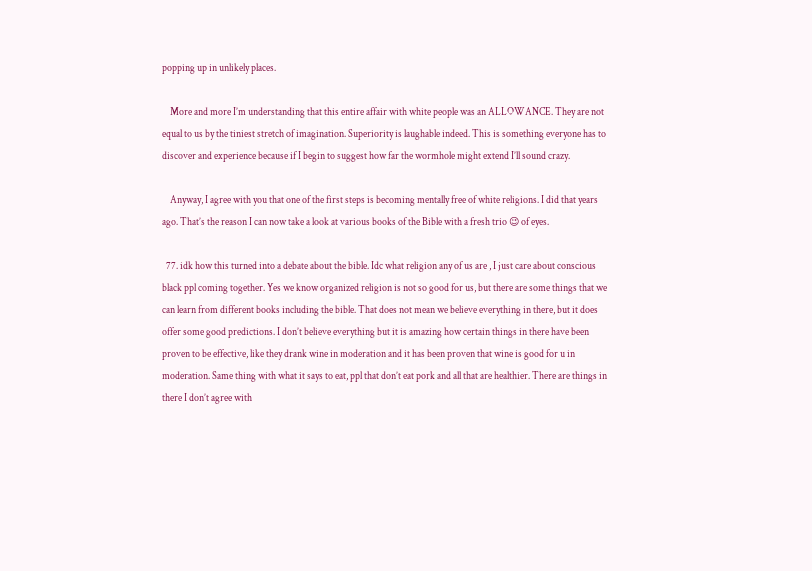popping up in unlikely places.

    More and more I’m understanding that this entire affair with white people was an ALLOWANCE. They are not equal to us by the tiniest stretch of imagination. Superiority is laughable indeed. This is something everyone has to discover and experience because if I begin to suggest how far the wormhole might extend I’ll sound crazy.

    Anyway, I agree with you that one of the first steps is becoming mentally free of white religions. I did that years ago. That’s the reason I can now take a look at various books of the Bible with a fresh trio 😉 of eyes.

  77. idk how this turned into a debate about the bible. Idc what religion any of us are , I just care about conscious black ppl coming together. Yes we know organized religion is not so good for us, but there are some things that we can learn from different books including the bible. That does not mean we believe everything in there, but it does offer some good predictions. I don’t believe everything but it is amazing how certain things in there have been proven to be effective, like they drank wine in moderation and it has been proven that wine is good for u in moderation. Same thing with what it says to eat, ppl that don’t eat pork and all that are healthier. There are things in there I don’t agree with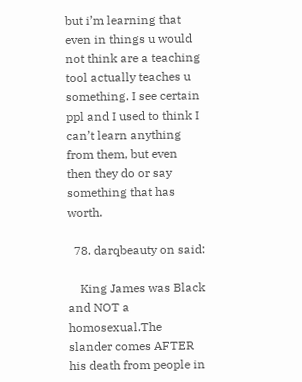but i’m learning that even in things u would not think are a teaching tool actually teaches u something. I see certain ppl and I used to think I can’t learn anything from them, but even then they do or say something that has worth.

  78. darqbeauty on said:

    King James was Black and NOT a homosexual.The slander comes AFTER his death from people in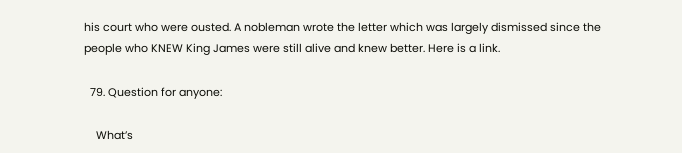his court who were ousted. A nobleman wrote the letter which was largely dismissed since the people who KNEW King James were still alive and knew better. Here is a link.

  79. Question for anyone:

    What’s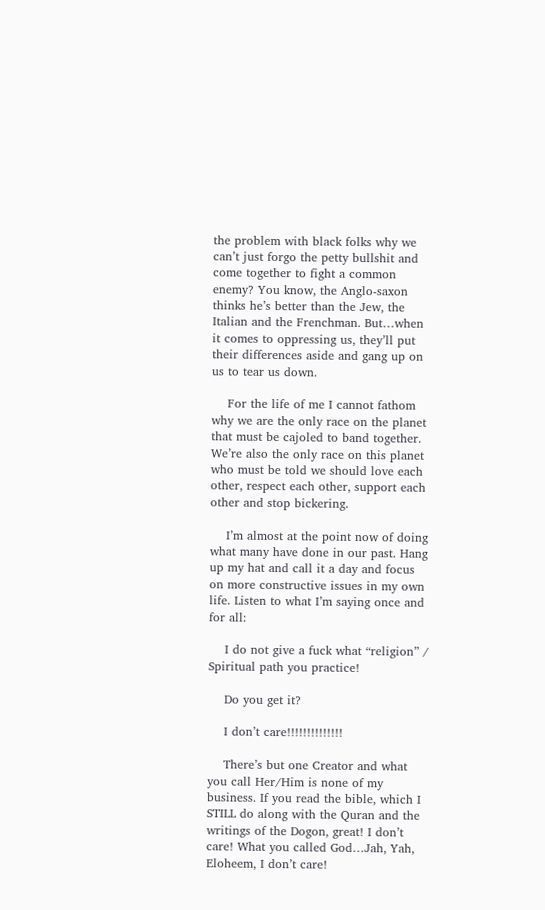the problem with black folks why we can’t just forgo the petty bullshit and come together to fight a common enemy? You know, the Anglo-saxon thinks he’s better than the Jew, the Italian and the Frenchman. But…when it comes to oppressing us, they’ll put their differences aside and gang up on us to tear us down.

    For the life of me I cannot fathom why we are the only race on the planet that must be cajoled to band together. We’re also the only race on this planet who must be told we should love each other, respect each other, support each other and stop bickering.

    I’m almost at the point now of doing what many have done in our past. Hang up my hat and call it a day and focus on more constructive issues in my own life. Listen to what I’m saying once and for all:

    I do not give a fuck what “religion” / Spiritual path you practice!

    Do you get it?

    I don’t care!!!!!!!!!!!!!!

    There’s but one Creator and what you call Her/Him is none of my business. If you read the bible, which I STILL do along with the Quran and the writings of the Dogon, great! I don’t care! What you called God…Jah, Yah, Eloheem, I don’t care!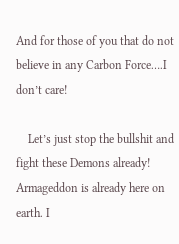And for those of you that do not believe in any Carbon Force….I don’t care!

    Let’s just stop the bullshit and fight these Demons already! Armageddon is already here on earth. I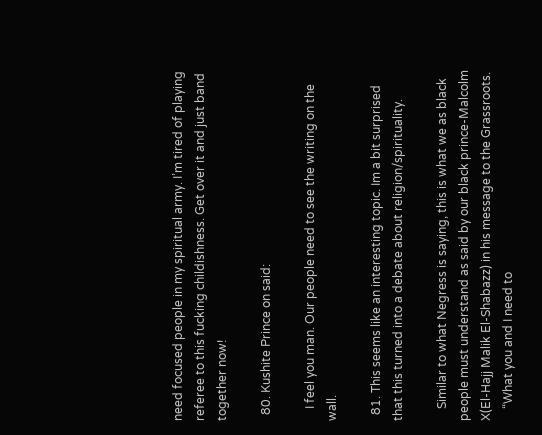need focused people in my spiritual army. I’m tired of playing referee to this fucking childishness. Get over it and just band together now!

  80. Kushite Prince on said:

    I feel you man. Our people need to see the writing on the wall.

  81. This seems like an interesting topic. Im a bit surprised that this turned into a debate about religion/spirituality.

    Similar to what Negress is saying, this is what we as black people must understand as said by our black prince-Malcolm X(El-Hajj Malik El-Shabazz) in his message to the Grassroots.
    “What you and I need to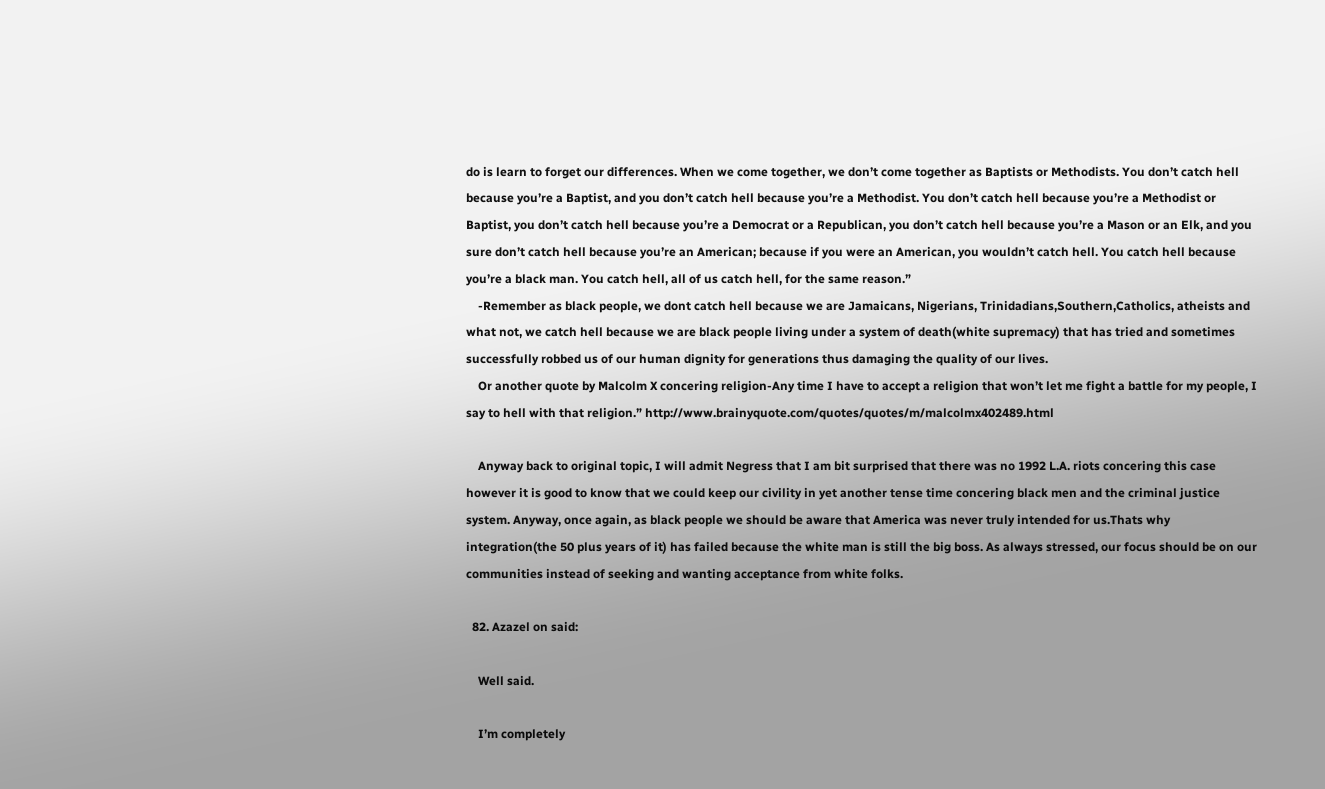do is learn to forget our differences. When we come together, we don’t come together as Baptists or Methodists. You don’t catch hell because you’re a Baptist, and you don’t catch hell because you’re a Methodist. You don’t catch hell because you’re a Methodist or Baptist, you don’t catch hell because you’re a Democrat or a Republican, you don’t catch hell because you’re a Mason or an Elk, and you sure don’t catch hell because you’re an American; because if you were an American, you wouldn’t catch hell. You catch hell because you’re a black man. You catch hell, all of us catch hell, for the same reason.”
    -Remember as black people, we dont catch hell because we are Jamaicans, Nigerians, Trinidadians,Southern,Catholics, atheists and what not, we catch hell because we are black people living under a system of death(white supremacy) that has tried and sometimes successfully robbed us of our human dignity for generations thus damaging the quality of our lives.
    Or another quote by Malcolm X concering religion-Any time I have to accept a religion that won’t let me fight a battle for my people, I say to hell with that religion.” http://www.brainyquote.com/quotes/quotes/m/malcolmx402489.html

    Anyway back to original topic, I will admit Negress that I am bit surprised that there was no 1992 L.A. riots concering this case however it is good to know that we could keep our civility in yet another tense time concering black men and the criminal justice system. Anyway, once again, as black people we should be aware that America was never truly intended for us.Thats why integration(the 50 plus years of it) has failed because the white man is still the big boss. As always stressed, our focus should be on our communities instead of seeking and wanting acceptance from white folks.

  82. Azazel on said:

    Well said.

    I’m completely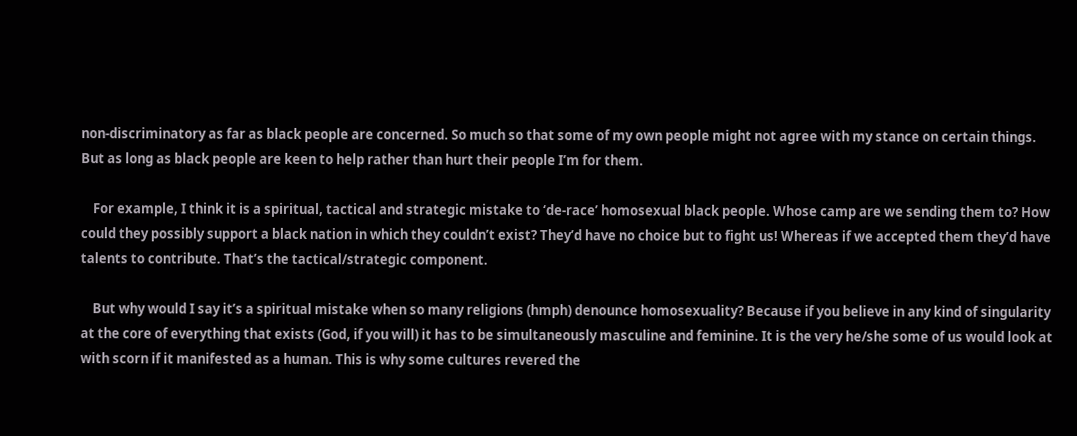non-discriminatory as far as black people are concerned. So much so that some of my own people might not agree with my stance on certain things. But as long as black people are keen to help rather than hurt their people I’m for them.

    For example, I think it is a spiritual, tactical and strategic mistake to ‘de-race’ homosexual black people. Whose camp are we sending them to? How could they possibly support a black nation in which they couldn’t exist? They’d have no choice but to fight us! Whereas if we accepted them they’d have talents to contribute. That’s the tactical/strategic component.

    But why would I say it’s a spiritual mistake when so many religions (hmph) denounce homosexuality? Because if you believe in any kind of singularity at the core of everything that exists (God, if you will) it has to be simultaneously masculine and feminine. It is the very he/she some of us would look at with scorn if it manifested as a human. This is why some cultures revered the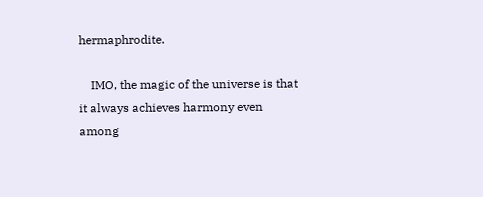hermaphrodite.

    IMO, the magic of the universe is that it always achieves harmony even among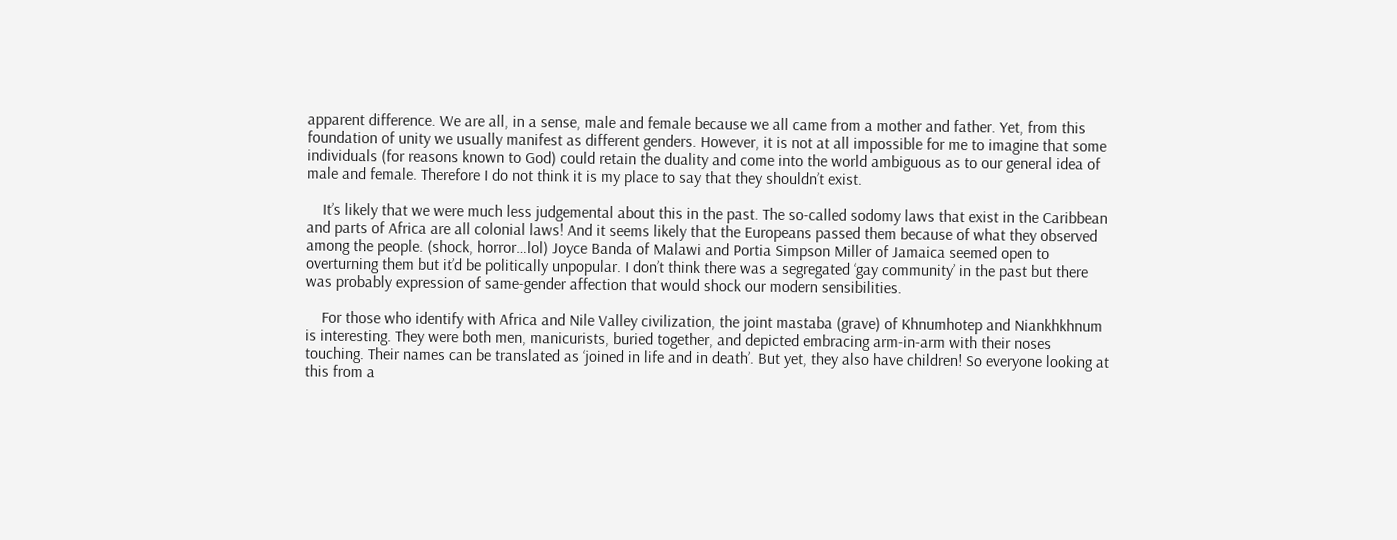apparent difference. We are all, in a sense, male and female because we all came from a mother and father. Yet, from this foundation of unity we usually manifest as different genders. However, it is not at all impossible for me to imagine that some individuals (for reasons known to God) could retain the duality and come into the world ambiguous as to our general idea of male and female. Therefore I do not think it is my place to say that they shouldn’t exist.

    It’s likely that we were much less judgemental about this in the past. The so-called sodomy laws that exist in the Caribbean and parts of Africa are all colonial laws! And it seems likely that the Europeans passed them because of what they observed among the people. (shock, horror…lol) Joyce Banda of Malawi and Portia Simpson Miller of Jamaica seemed open to overturning them but it’d be politically unpopular. I don’t think there was a segregated ‘gay community’ in the past but there was probably expression of same-gender affection that would shock our modern sensibilities.

    For those who identify with Africa and Nile Valley civilization, the joint mastaba (grave) of Khnumhotep and Niankhkhnum is interesting. They were both men, manicurists, buried together, and depicted embracing arm-in-arm with their noses touching. Their names can be translated as ‘joined in life and in death’. But yet, they also have children! So everyone looking at this from a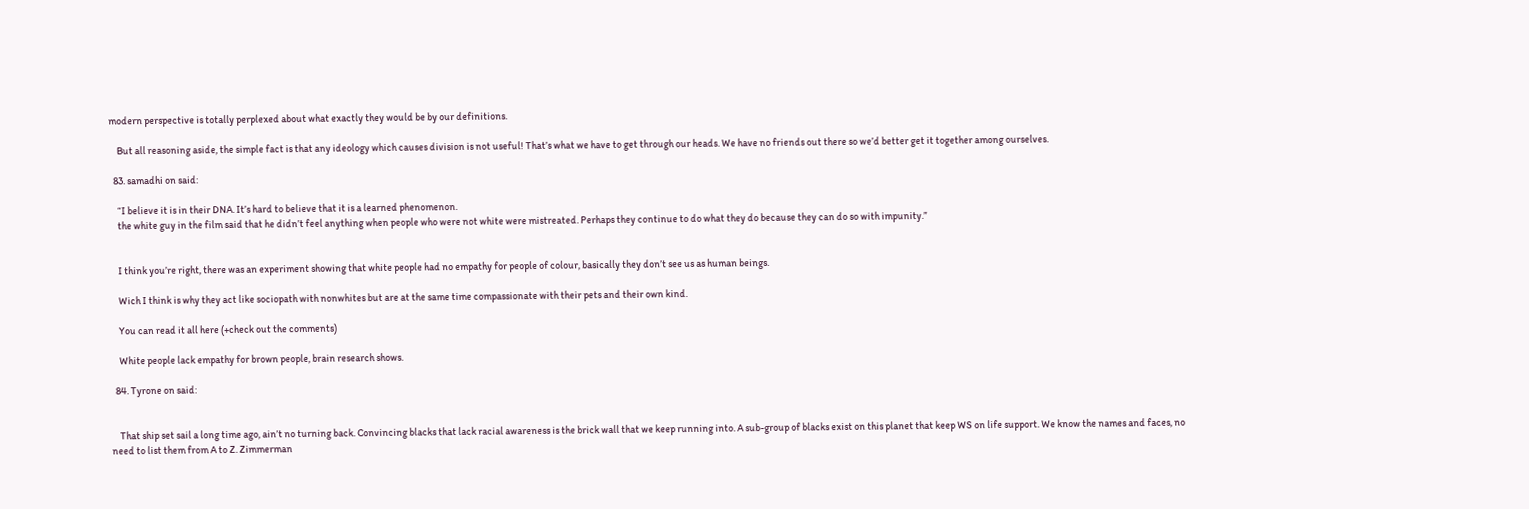modern perspective is totally perplexed about what exactly they would be by our definitions.

    But all reasoning aside, the simple fact is that any ideology which causes division is not useful! That’s what we have to get through our heads. We have no friends out there so we’d better get it together among ourselves.

  83. samadhi on said:

    “I believe it is in their DNA. It’s hard to believe that it is a learned phenomenon.
    the white guy in the film said that he didn’t feel anything when people who were not white were mistreated. Perhaps they continue to do what they do because they can do so with impunity.”


    I think you’re right, there was an experiment showing that white people had no empathy for people of colour, basically they don’t see us as human beings.

    Wich I think is why they act like sociopath with nonwhites but are at the same time compassionate with their pets and their own kind.

    You can read it all here (+check out the comments)

    White people lack empathy for brown people, brain research shows.

  84. Tyrone on said:


    That ship set sail a long time ago, ain’t no turning back. Convincing blacks that lack racial awareness is the brick wall that we keep running into. A sub-group of blacks exist on this planet that keep WS on life support. We know the names and faces, no need to list them from A to Z. Zimmerman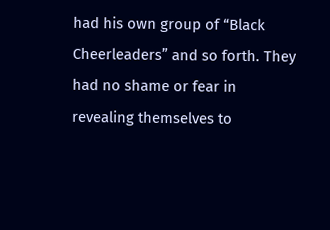had his own group of “Black Cheerleaders” and so forth. They had no shame or fear in revealing themselves to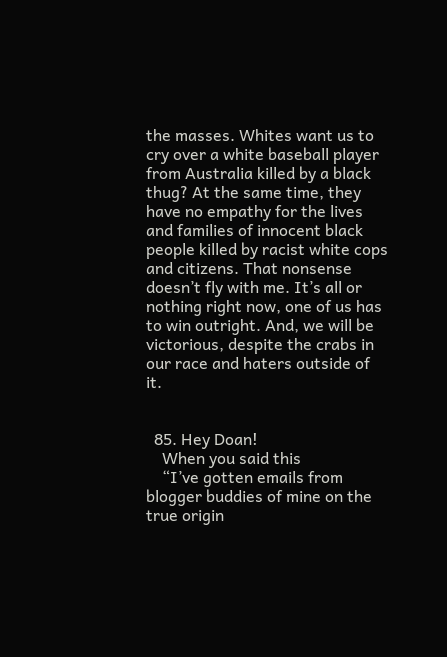the masses. Whites want us to cry over a white baseball player from Australia killed by a black thug? At the same time, they have no empathy for the lives and families of innocent black people killed by racist white cops and citizens. That nonsense doesn’t fly with me. It’s all or nothing right now, one of us has to win outright. And, we will be victorious, despite the crabs in our race and haters outside of it.


  85. Hey Doan!
    When you said this
    “I’ve gotten emails from blogger buddies of mine on the true origin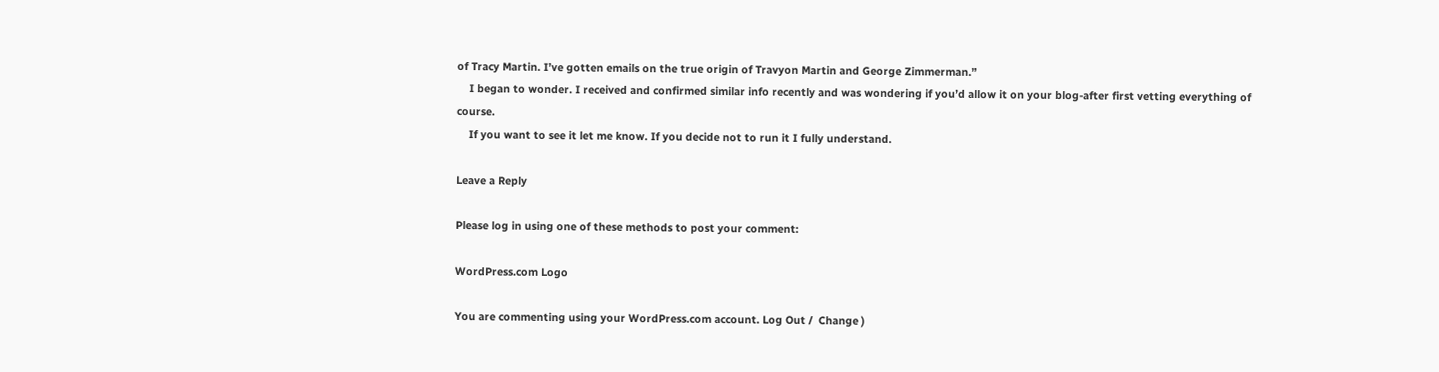of Tracy Martin. I’ve gotten emails on the true origin of Travyon Martin and George Zimmerman.”
    I began to wonder. I received and confirmed similar info recently and was wondering if you’d allow it on your blog-after first vetting everything of course.
    If you want to see it let me know. If you decide not to run it I fully understand.

Leave a Reply

Please log in using one of these methods to post your comment:

WordPress.com Logo

You are commenting using your WordPress.com account. Log Out /  Change )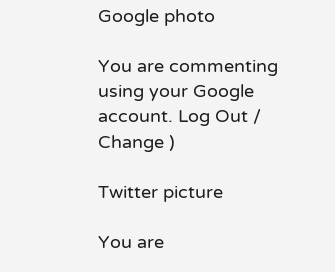Google photo

You are commenting using your Google account. Log Out /  Change )

Twitter picture

You are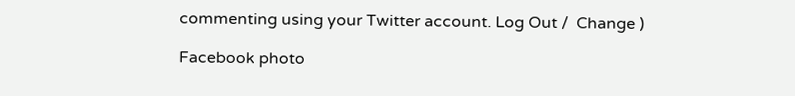commenting using your Twitter account. Log Out /  Change )

Facebook photo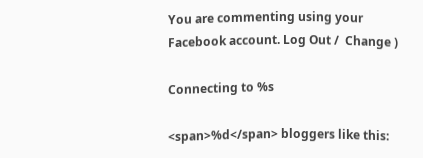You are commenting using your Facebook account. Log Out /  Change )

Connecting to %s

<span>%d</span> bloggers like this: